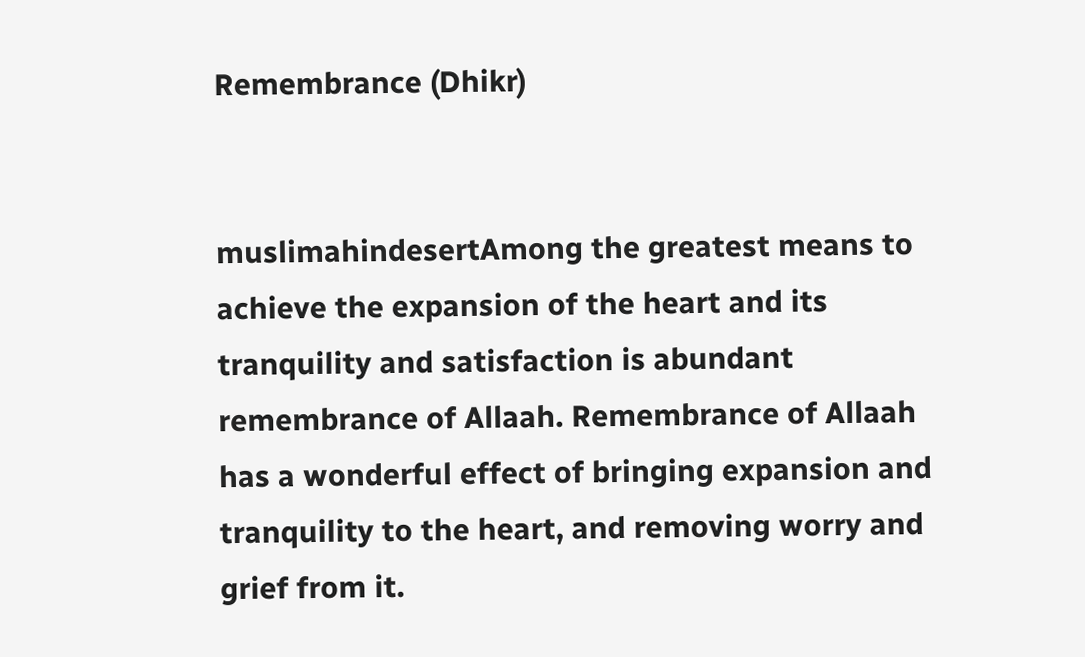Remembrance (Dhikr)


muslimahindesertAmong the greatest means to achieve the expansion of the heart and its tranquility and satisfaction is abundant remembrance of Allaah. Remembrance of Allaah has a wonderful effect of bringing expansion and tranquility to the heart, and removing worry and grief from it.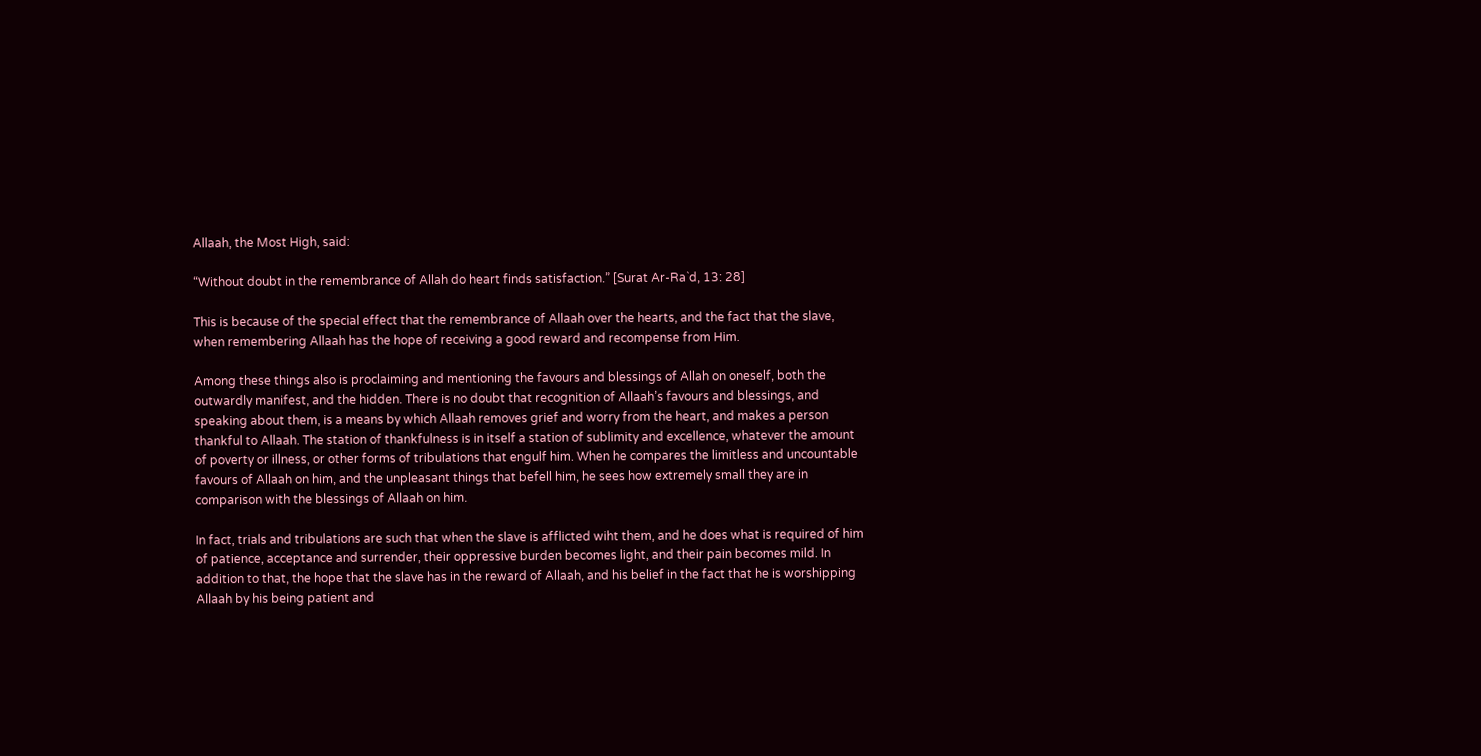Allaah, the Most High, said:

“Without doubt in the remembrance of Allah do heart finds satisfaction.” [Surat Ar-Ra`d, 13: 28]

This is because of the special effect that the remembrance of Allaah over the hearts, and the fact that the slave, when remembering Allaah has the hope of receiving a good reward and recompense from Him.

Among these things also is proclaiming and mentioning the favours and blessings of Allah on oneself, both the outwardly manifest, and the hidden. There is no doubt that recognition of Allaah’s favours and blessings, and speaking about them, is a means by which Allaah removes grief and worry from the heart, and makes a person thankful to Allaah. The station of thankfulness is in itself a station of sublimity and excellence, whatever the amount of poverty or illness, or other forms of tribulations that engulf him. When he compares the limitless and uncountable favours of Allaah on him, and the unpleasant things that befell him, he sees how extremely small they are in comparison with the blessings of Allaah on him.

In fact, trials and tribulations are such that when the slave is afflicted wiht them, and he does what is required of him of patience, acceptance and surrender, their oppressive burden becomes light, and their pain becomes mild. In addition to that, the hope that the slave has in the reward of Allaah, and his belief in the fact that he is worshipping Allaah by his being patient and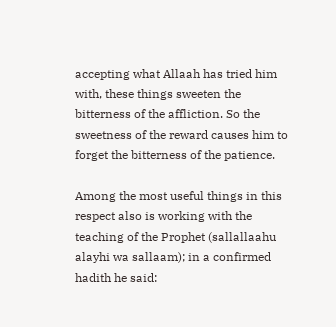accepting what Allaah has tried him with, these things sweeten the bitterness of the affliction. So the sweetness of the reward causes him to forget the bitterness of the patience.

Among the most useful things in this respect also is working with the teaching of the Prophet (sallallaahu alayhi wa sallaam); in a confirmed hadith he said: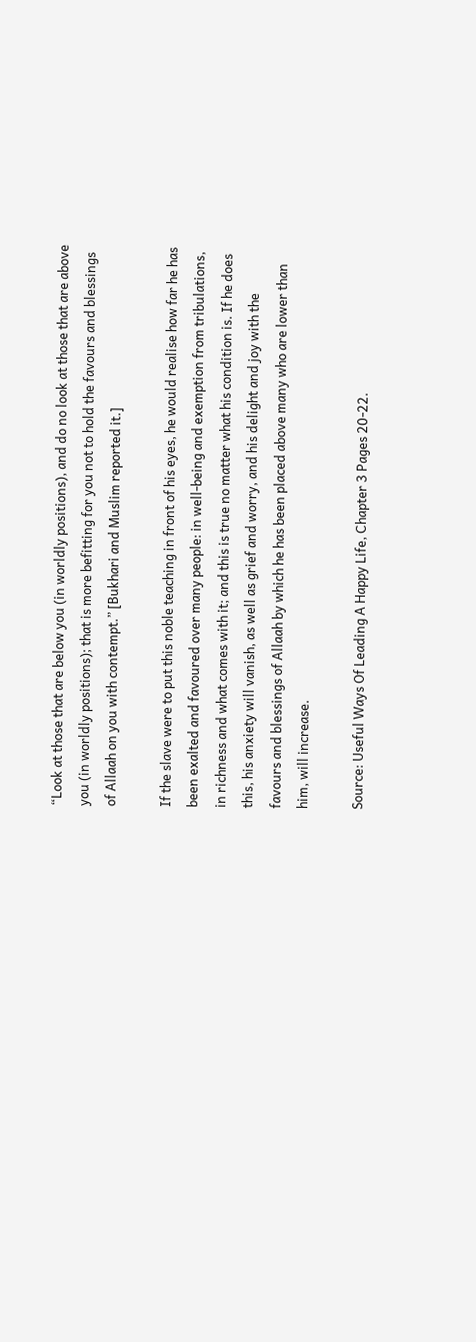“Look at those that are below you (in worldly positions), and do no look at those that are above you (in worldly positions); that is more befitting for you not to hold the favours and blessings of Allaah on you with contempt.” [Bukhari and Muslim reported it.]

If the slave were to put this noble teaching in front of his eyes, he would realise how far he has been exalted and favoured over many people: in well-being and exemption from tribulations, in richness and what comes with it; and this is true no matter what his condition is. If he does this, his anxiety will vanish, as well as grief and worry, and his delight and joy with the favours and blessings of Allaah by which he has been placed above many who are lower than him, will increase.

Source: Useful Ways Of Leading A Happy Life, Chapter 3 Pages 20-22.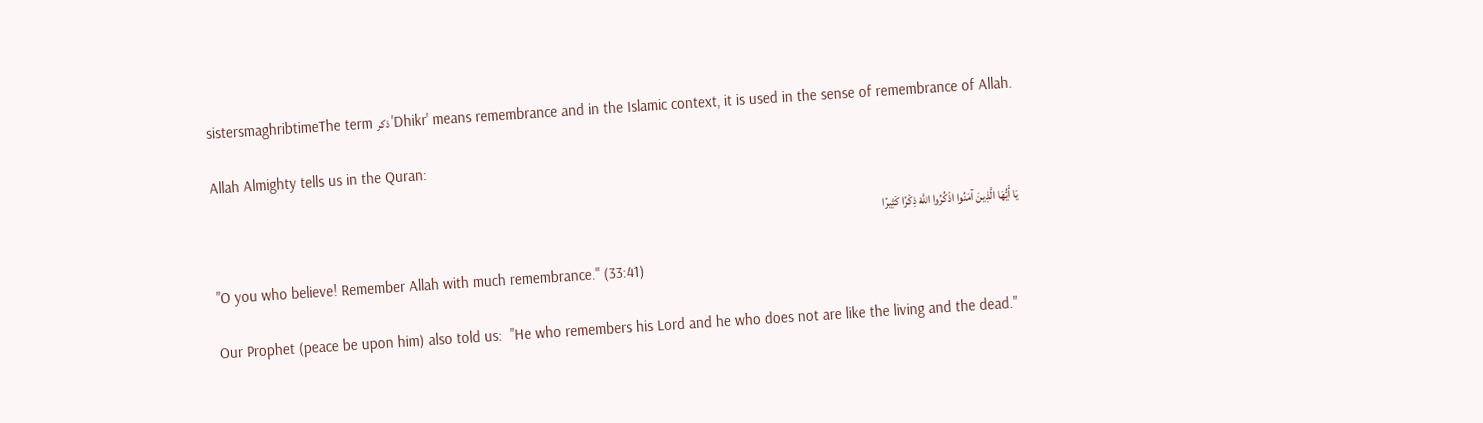sistersmaghribtimeThe term ذكر 'Dhikr' means remembrance and in the Islamic context, it is used in the sense of remembrance of Allah.

Allah Almighty tells us in the Quran:

يَا أَيُّهَا الَّذِينَ آمَنُوا اذْكُرُوا اللَّهَ ذِكْرًا كَثِيرًا

"O you who believe! Remember Allah with much remembrance." (33:41)

Our Prophet (peace be upon him) also told us:  "He who remembers his Lord and he who does not are like the living and the dead."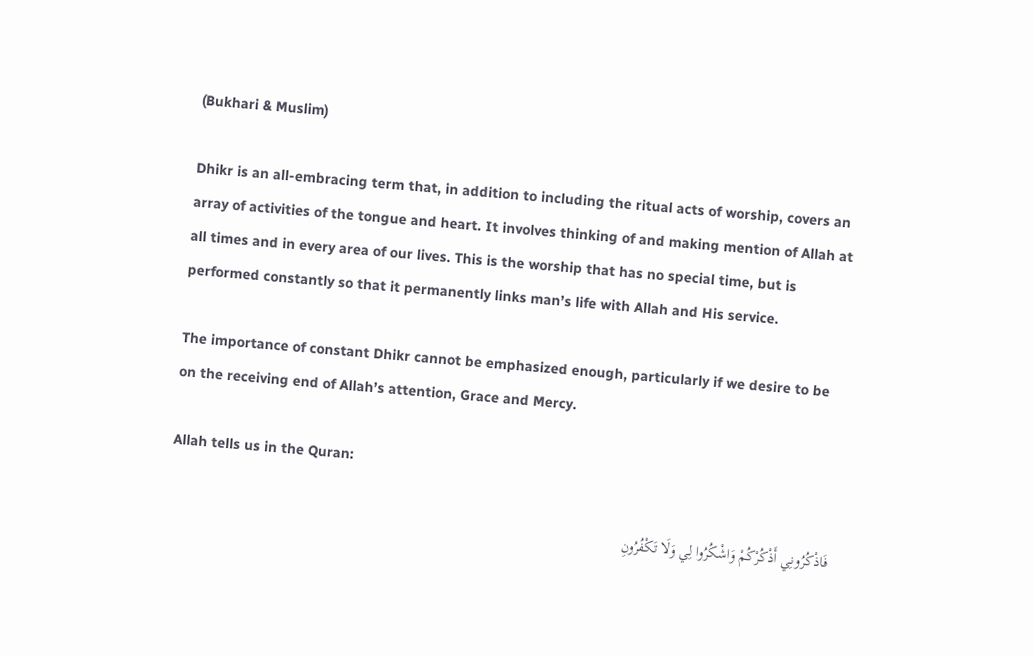(Bukhari & Muslim)

Dhikr is an all-embracing term that, in addition to including the ritual acts of worship, covers an array of activities of the tongue and heart. It involves thinking of and making mention of Allah at all times and in every area of our lives. This is the worship that has no special time, but is performed constantly so that it permanently links man’s life with Allah and His service.

The importance of constant Dhikr cannot be emphasized enough, particularly if we desire to be on the receiving end of Allah’s attention, Grace and Mercy.

Allah tells us in the Quran:

فَاذْكُرُونِي أَذْكُرْكُمْ وَاشْكُرُوا لِي وَلَا تَكْفُرُونِ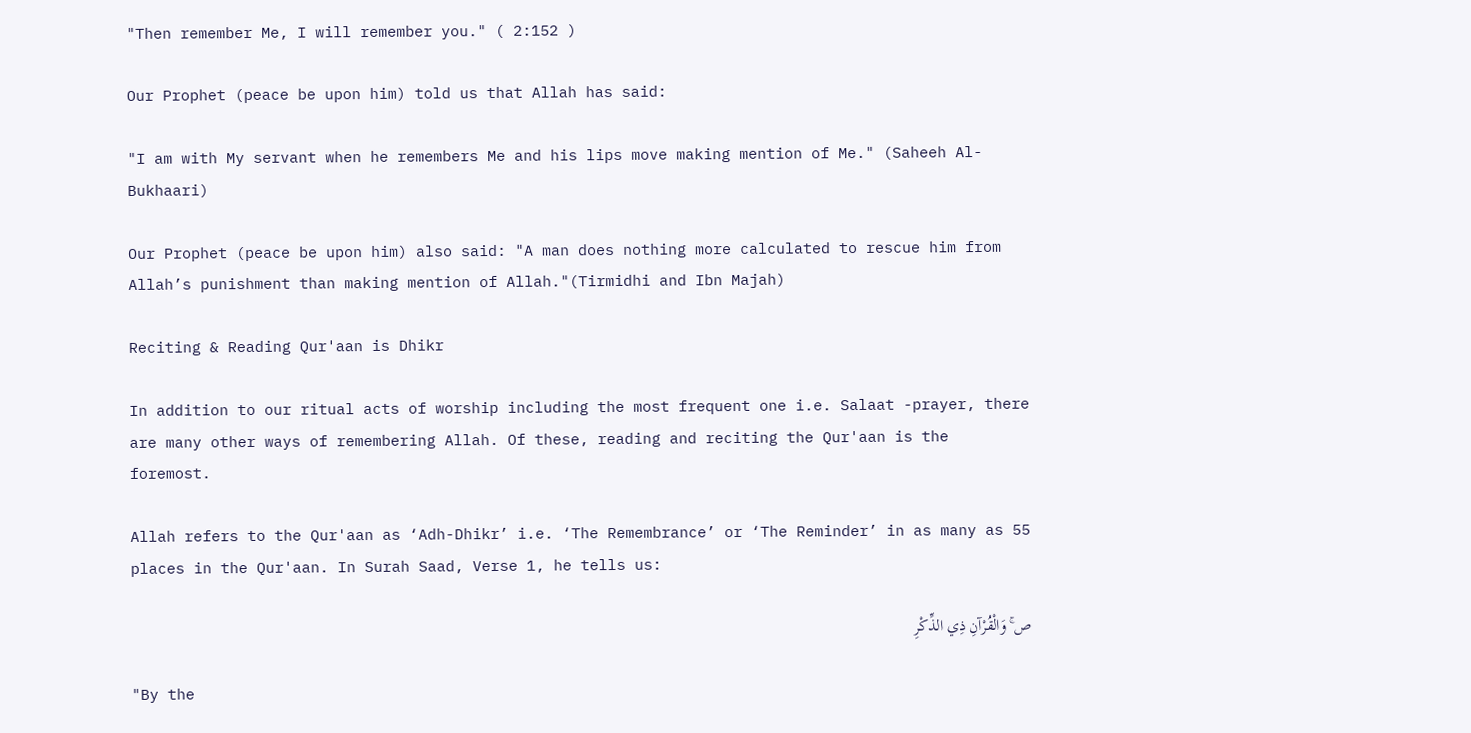"Then remember Me, I will remember you." ( 2:152 )

Our Prophet (peace be upon him) told us that Allah has said:

"I am with My servant when he remembers Me and his lips move making mention of Me." (Saheeh Al-Bukhaari)

Our Prophet (peace be upon him) also said: "A man does nothing more calculated to rescue him from Allah’s punishment than making mention of Allah."(Tirmidhi and Ibn Majah)

Reciting & Reading Qur'aan is Dhikr

In addition to our ritual acts of worship including the most frequent one i.e. Salaat -prayer, there are many other ways of remembering Allah. Of these, reading and reciting the Qur'aan is the foremost.

Allah refers to the Qur'aan as ‘Adh-Dhikr’ i.e. ‘The Remembrance’ or ‘The Reminder’ in as many as 55 places in the Qur'aan. In Surah Saad, Verse 1, he tells us:

ص ۚ وَالْقُرْآنِ ذِي الذِّكْرِ

"By the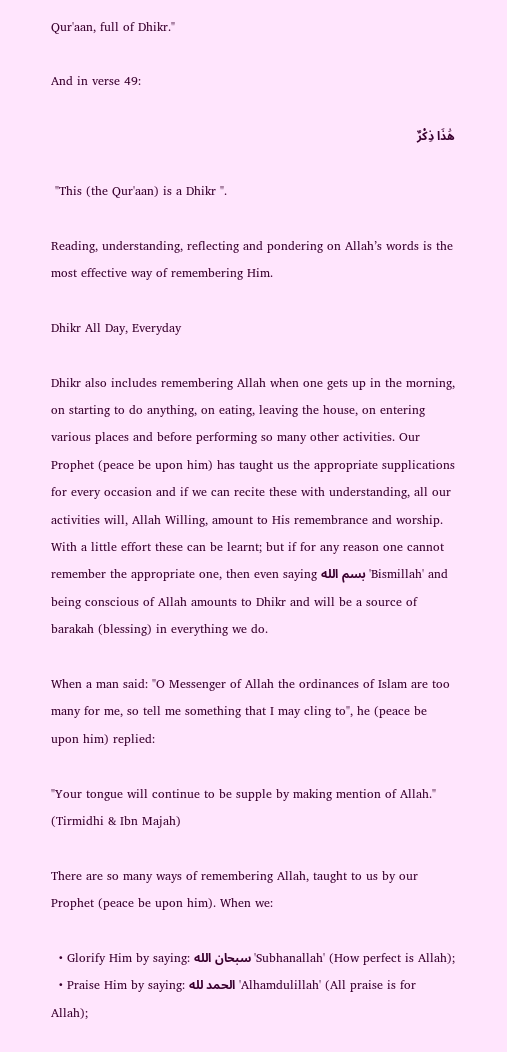Qur'aan, full of Dhikr."

And in verse 49:

هَٰذَا ذِكْرٌ

 "This (the Qur'aan) is a Dhikr ".

Reading, understanding, reflecting and pondering on Allah’s words is the most effective way of remembering Him.

Dhikr All Day, Everyday

Dhikr also includes remembering Allah when one gets up in the morning, on starting to do anything, on eating, leaving the house, on entering various places and before performing so many other activities. Our Prophet (peace be upon him) has taught us the appropriate supplications for every occasion and if we can recite these with understanding, all our activities will, Allah Willing, amount to His remembrance and worship. With a little effort these can be learnt; but if for any reason one cannot remember the appropriate one, then even saying بسم الله 'Bismillah' and being conscious of Allah amounts to Dhikr and will be a source of barakah (blessing) in everything we do.

When a man said: "O Messenger of Allah the ordinances of Islam are too many for me, so tell me something that I may cling to", he (peace be upon him) replied:

"Your tongue will continue to be supple by making mention of Allah." (Tirmidhi & Ibn Majah)

There are so many ways of remembering Allah, taught to us by our Prophet (peace be upon him). When we:

  • Glorify Him by saying: سبحان الله 'Subhanallah' (How perfect is Allah);
  • Praise Him by saying: الحمد لله 'Alhamdulillah' (All praise is for Allah);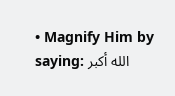• Magnify Him by saying: الله أكبر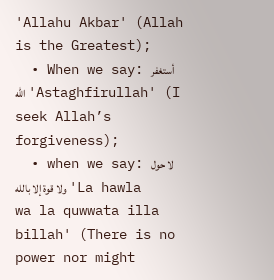'Allahu Akbar' (Allah is the Greatest);
  • When we say: أستغفر الله 'Astaghfirullah' (I seek Allah’s forgiveness);
  • when we say: لا حول ولا قوة إلا بالله 'La hawla wa la quwwata illa billah' (There is no power nor might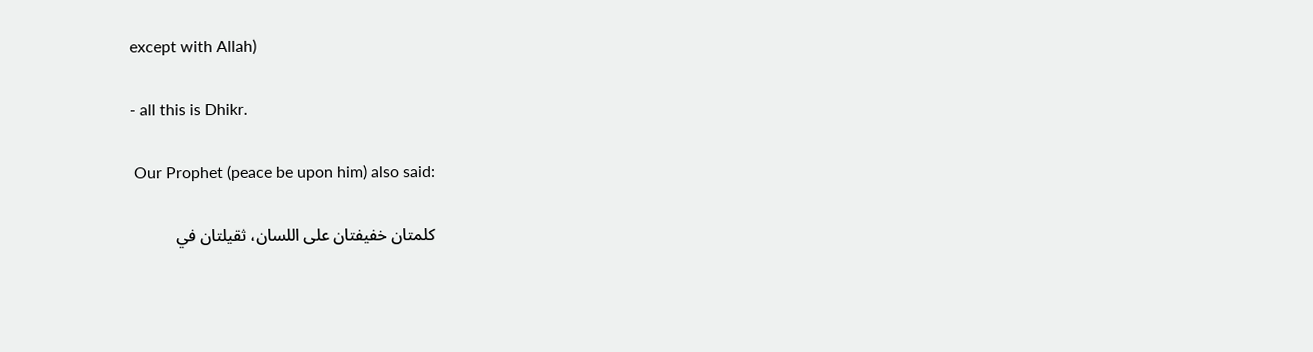except with Allah)

- all this is Dhikr.

 Our Prophet (peace be upon him) also said:

كلمتان خفيفتان على اللسان، ثقيلتان في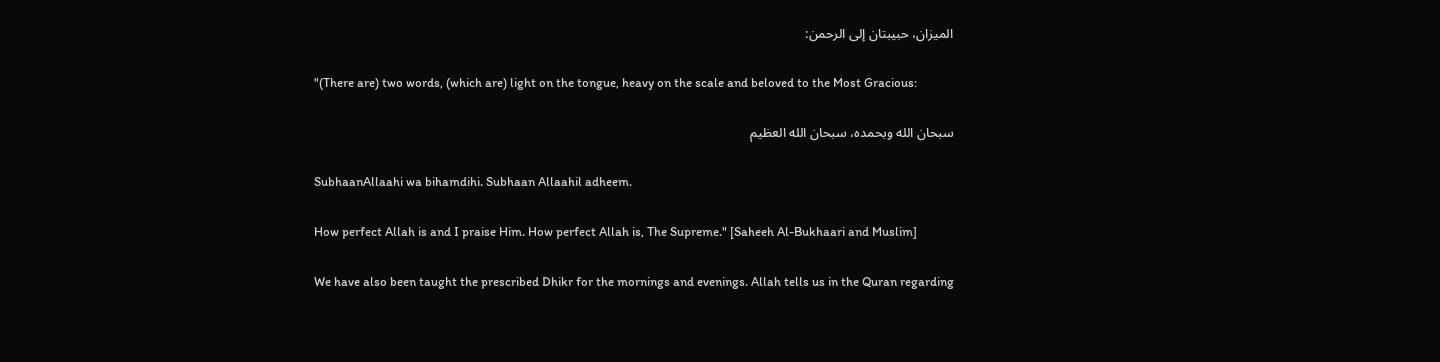الميزان، حبيبتان إلى الرحمن:

"(There are) two words, (which are) light on the tongue, heavy on the scale and beloved to the Most Gracious:

سبحان الله وبحمده، سبحان الله العظيم

SubhaanAllaahi wa bihamdihi. Subhaan Allaahil adheem.

How perfect Allah is and I praise Him. How perfect Allah is, The Supreme." [Saheeh Al-Bukhaari and Muslim]

We have also been taught the prescribed Dhikr for the mornings and evenings. Allah tells us in the Quran regarding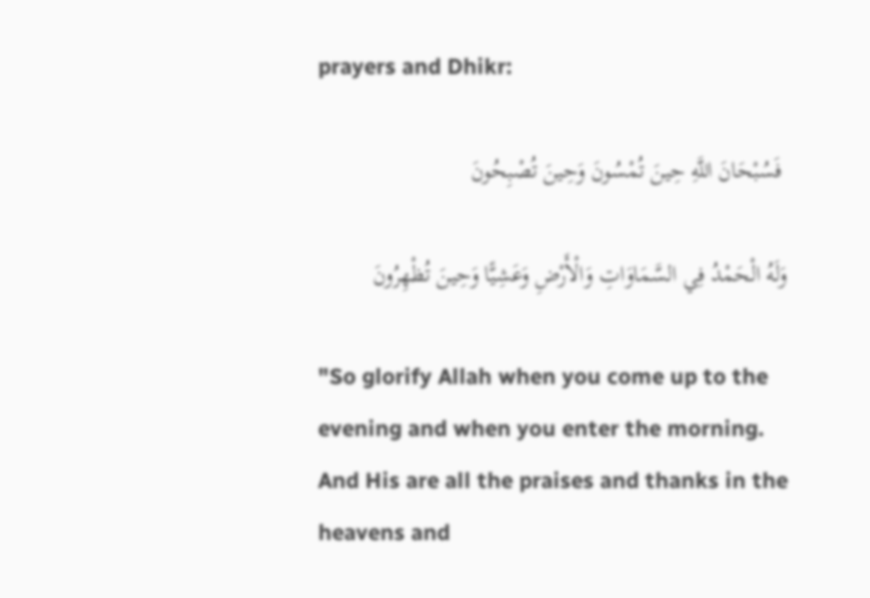prayers and Dhikr:

 فَسُبْحَانَ اللَّهِ حِينَ تُمْسُونَ وَحِينَ تُصْبِحُونَ

وَلَهُ الْحَمْدُ فِي السَّمَاوَاتِ وَالْأَرْضِ وَعَشِيًّا وَحِينَ تُظْهِرُونَ

"So glorify Allah when you come up to the evening and when you enter the morning. And His are all the praises and thanks in the heavens and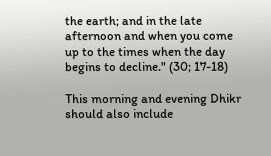the earth; and in the late afternoon and when you come up to the times when the day begins to decline." (30; 17-18)

This morning and evening Dhikr should also include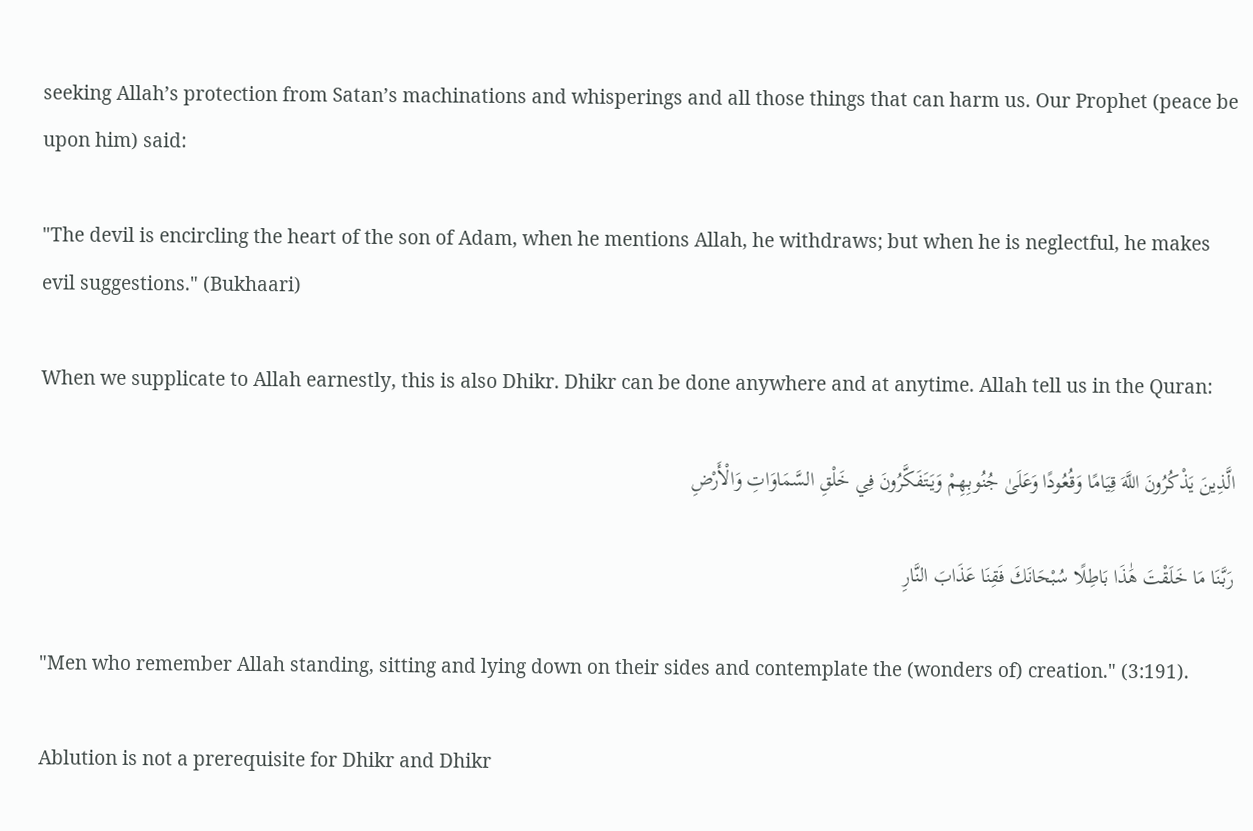seeking Allah’s protection from Satan’s machinations and whisperings and all those things that can harm us. Our Prophet (peace be upon him) said:

"The devil is encircling the heart of the son of Adam, when he mentions Allah, he withdraws; but when he is neglectful, he makes evil suggestions." (Bukhaari)

When we supplicate to Allah earnestly, this is also Dhikr. Dhikr can be done anywhere and at anytime. Allah tell us in the Quran:

الَّذِينَ يَذْكُرُونَ اللَّهَ قِيَامًا وَقُعُودًا وَعَلَىٰ جُنُوبِهِمْ وَيَتَفَكَّرُونَ فِي خَلْقِ السَّمَاوَاتِ وَالْأَرْضِ

رَبَّنَا مَا خَلَقْتَ هَٰذَا بَاطِلًا سُبْحَانَكَ فَقِنَا عَذَابَ النَّارِ

"Men who remember Allah standing, sitting and lying down on their sides and contemplate the (wonders of) creation." (3:191).

Ablution is not a prerequisite for Dhikr and Dhikr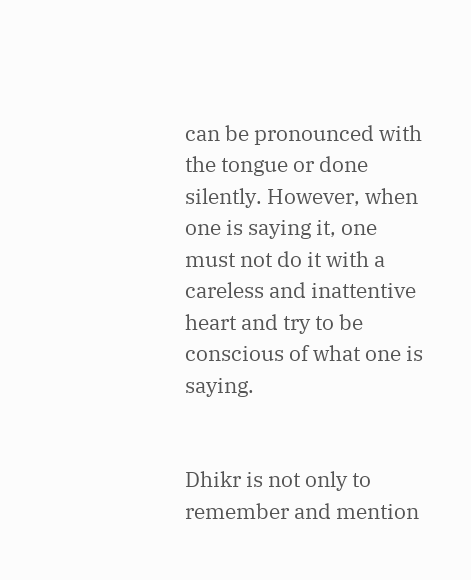can be pronounced with the tongue or done silently. However, when one is saying it, one must not do it with a careless and inattentive heart and try to be conscious of what one is saying.


Dhikr is not only to remember and mention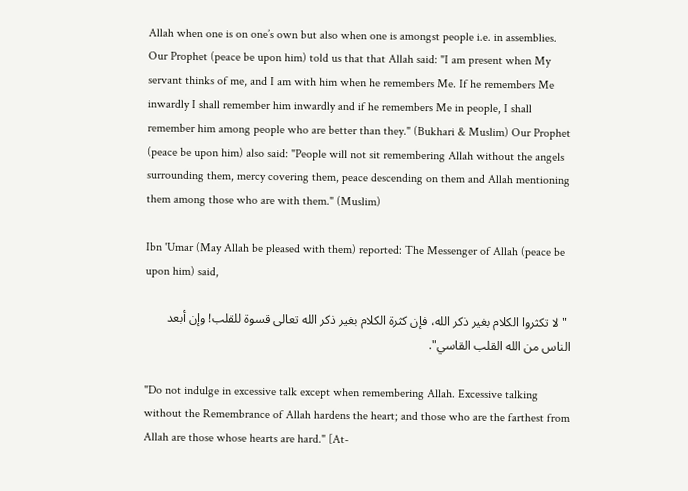Allah when one is on one’s own but also when one is amongst people i.e. in assemblies. Our Prophet (peace be upon him) told us that that Allah said: "I am present when My servant thinks of me, and I am with him when he remembers Me. If he remembers Me inwardly I shall remember him inwardly and if he remembers Me in people, I shall remember him among people who are better than they." (Bukhari & Muslim) Our Prophet (peace be upon him) also said: "People will not sit remembering Allah without the angels surrounding them, mercy covering them, peace descending on them and Allah mentioning them among those who are with them." (Muslim)

Ibn 'Umar (May Allah be pleased with them) reported: The Messenger of Allah (peace be upon him) said,

 "لا تكثروا الكلام بغير ذكر الله، فإن كثرة الكلام بغير ذكر الله تعالى قسوة للقلب! وإن أبعد الناس من الله القلب القاسي".

"Do not indulge in excessive talk except when remembering Allah. Excessive talking without the Remembrance of Allah hardens the heart; and those who are the farthest from Allah are those whose hearts are hard." [At-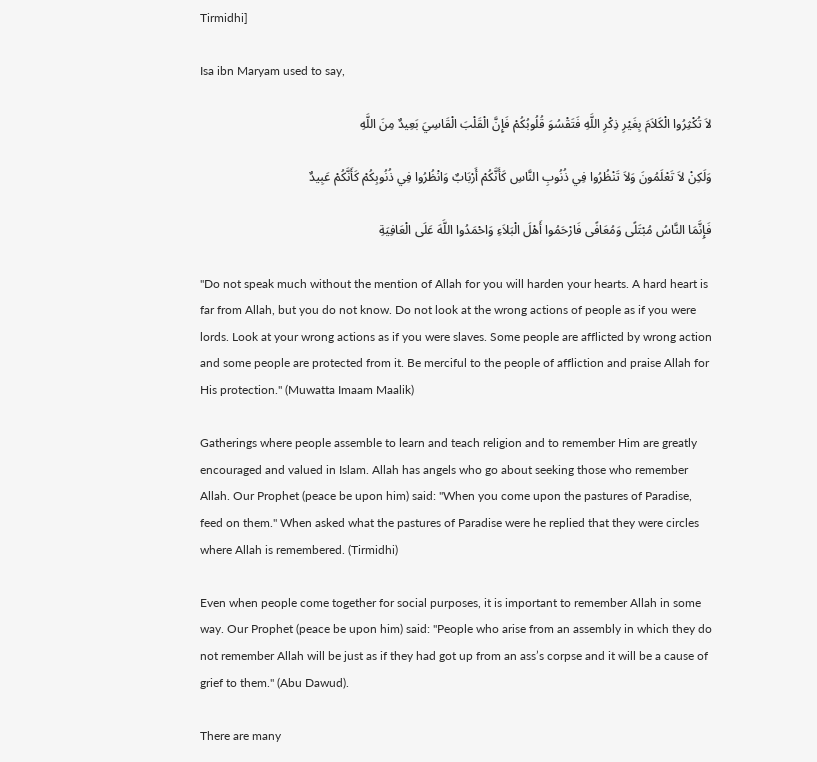Tirmidhi]

Isa ibn Maryam used to say,

لاَ تُكْثِرُوا الْكَلاَمَ بِغَيْرِ ذِكْرِ اللَّهِ فَتَقْسُوَ قُلُوبُكُمْ فَإِنَّ الْقَلْبَ الْقَاسِيَ بَعِيدٌ مِنَ اللَّهِ

وَلَكِنْ لاَ تَعْلَمُونَ وَلاَ تَنْظُرُوا فِي ذُنُوبِ النَّاسِ كَأَنَّكُمْ أَرْبَابٌ وَانْظُرُوا فِي ذُنُوبِكُمْ كَأَنَّكُمْ عَبِيدٌ

فَإِنَّمَا النَّاسُ مُبْتَلًى وَمُعَافًى فَارْحَمُوا أَهْلَ الْبَلاَءِ وَاحْمَدُوا اللَّهَ عَلَى الْعَافِيَةِ

"Do not speak much without the mention of Allah for you will harden your hearts. A hard heart is far from Allah, but you do not know. Do not look at the wrong actions of people as if you were lords. Look at your wrong actions as if you were slaves. Some people are afflicted by wrong action and some people are protected from it. Be merciful to the people of affliction and praise Allah for His protection." (Muwatta Imaam Maalik)

Gatherings where people assemble to learn and teach religion and to remember Him are greatly encouraged and valued in Islam. Allah has angels who go about seeking those who remember Allah. Our Prophet (peace be upon him) said: "When you come upon the pastures of Paradise, feed on them." When asked what the pastures of Paradise were he replied that they were circles where Allah is remembered. (Tirmidhi)

Even when people come together for social purposes, it is important to remember Allah in some way. Our Prophet (peace be upon him) said: "People who arise from an assembly in which they do not remember Allah will be just as if they had got up from an ass’s corpse and it will be a cause of grief to them." (Abu Dawud).

There are many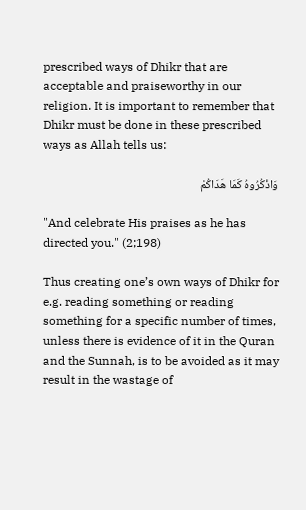prescribed ways of Dhikr that are acceptable and praiseworthy in our religion. It is important to remember that Dhikr must be done in these prescribed ways as Allah tells us:

وَاذْكُرُوهُ كَمَا هَدَاكُمْ

"And celebrate His praises as he has directed you." (2;198)

Thus creating one’s own ways of Dhikr for e.g. reading something or reading something for a specific number of times, unless there is evidence of it in the Quran and the Sunnah, is to be avoided as it may result in the wastage of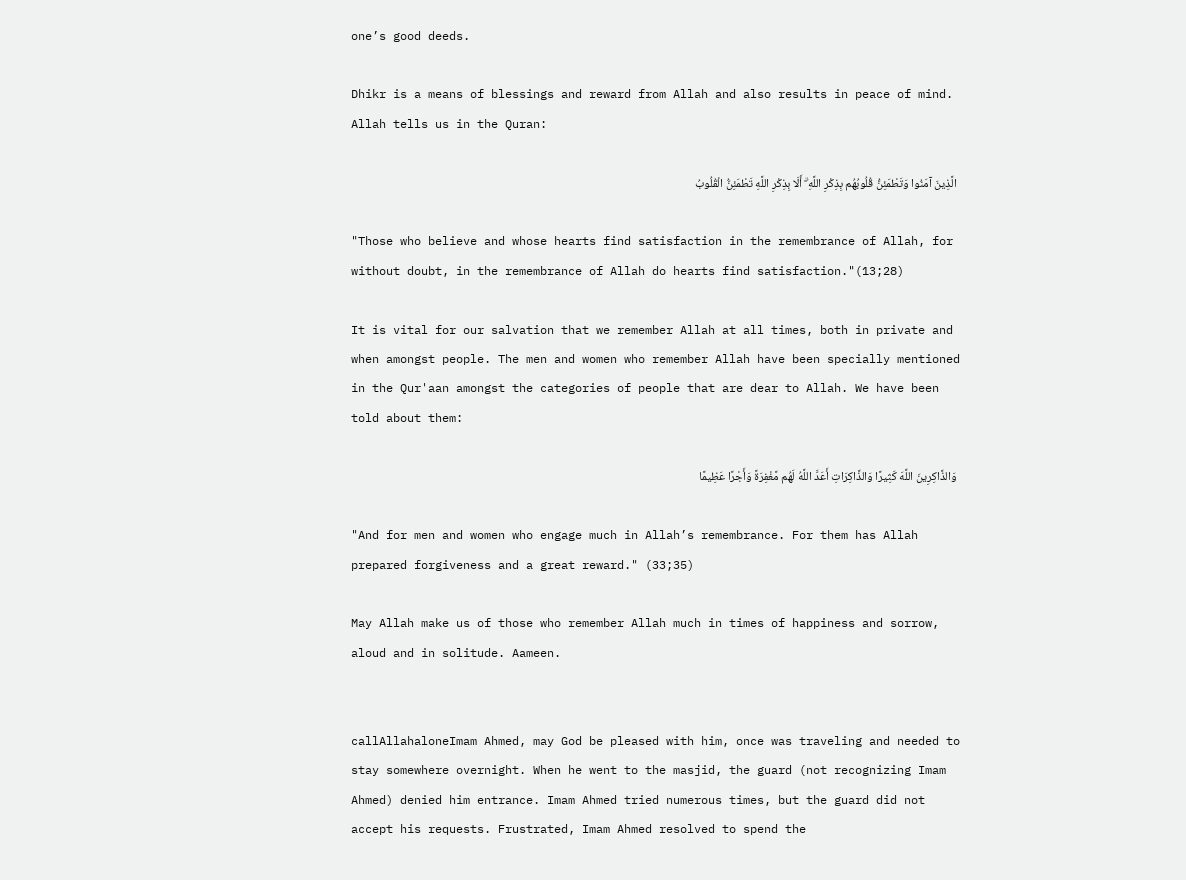one’s good deeds.

Dhikr is a means of blessings and reward from Allah and also results in peace of mind. Allah tells us in the Quran:

 الَّذِينَ آمَنُوا وَتَطْمَئِنُّ قُلُوبُهُم بِذِكْرِ اللَّهِ ۗ أَلَا بِذِكْرِ اللَّهِ تَطْمَئِنُّ الْقُلُوبُ

"Those who believe and whose hearts find satisfaction in the remembrance of Allah, for without doubt, in the remembrance of Allah do hearts find satisfaction."(13;28)

It is vital for our salvation that we remember Allah at all times, both in private and when amongst people. The men and women who remember Allah have been specially mentioned in the Qur'aan amongst the categories of people that are dear to Allah. We have been told about them:

 وَالذَّاكِرِينَ اللَّهَ كَثِيرًا وَالذَّاكِرَاتِ أَعَدَّ اللَّهُ لَهُم مَّغْفِرَةً وَأَجْرًا عَظِيمًا

"And for men and women who engage much in Allah’s remembrance. For them has Allah prepared forgiveness and a great reward." (33;35)

May Allah make us of those who remember Allah much in times of happiness and sorrow, aloud and in solitude. Aameen.


callAllahaloneImam Ahmed, may God be pleased with him, once was traveling and needed to stay somewhere overnight. When he went to the masjid, the guard (not recognizing Imam Ahmed) denied him entrance. Imam Ahmed tried numerous times, but the guard did not accept his requests. Frustrated, Imam Ahmed resolved to spend the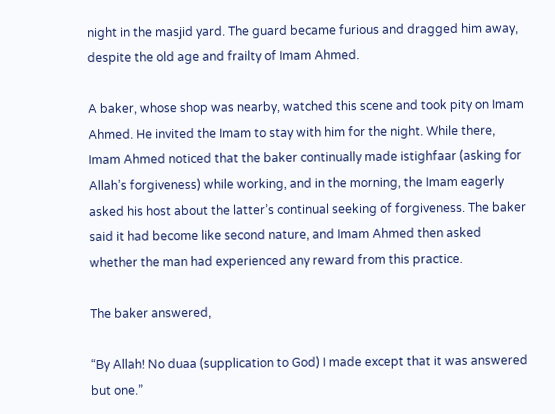night in the masjid yard. The guard became furious and dragged him away, despite the old age and frailty of Imam Ahmed.

A baker, whose shop was nearby, watched this scene and took pity on Imam Ahmed. He invited the Imam to stay with him for the night. While there, Imam Ahmed noticed that the baker continually made istighfaar (asking for Allah’s forgiveness) while working, and in the morning, the Imam eagerly asked his host about the latter’s continual seeking of forgiveness. The baker said it had become like second nature, and Imam Ahmed then asked whether the man had experienced any reward from this practice.

The baker answered,

“By Allah! No duaa (supplication to God) I made except that it was answered but one.”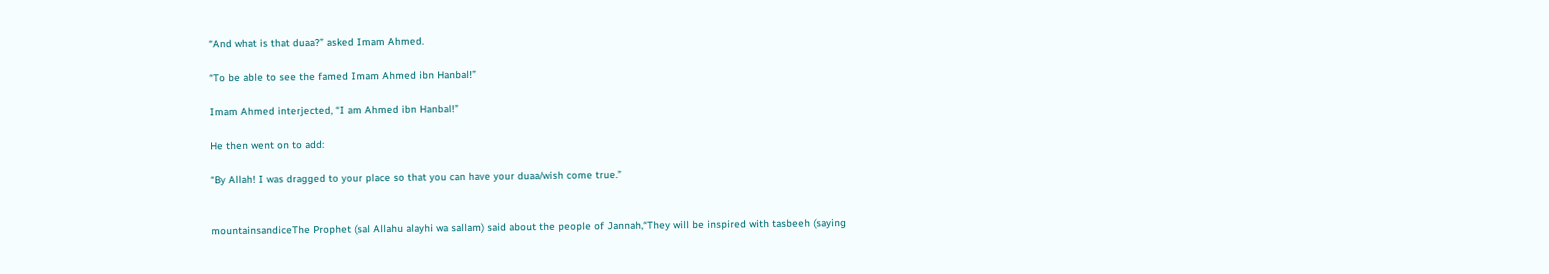“And what is that duaa?” asked Imam Ahmed.

“To be able to see the famed Imam Ahmed ibn Hanbal!”

Imam Ahmed interjected, “I am Ahmed ibn Hanbal!”

He then went on to add:

“By Allah! I was dragged to your place so that you can have your duaa/wish come true.”


mountainsandiceThe Prophet (sal Allahu alayhi wa sallam) said about the people of Jannah,“They will be inspired with tasbeeh (saying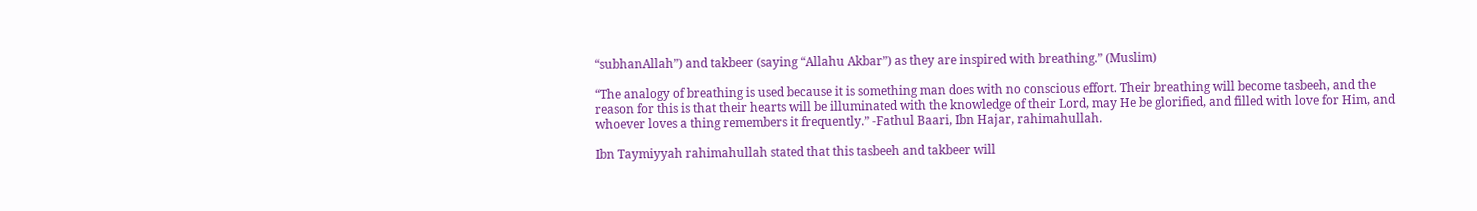“subhanAllah”) and takbeer (saying “Allahu Akbar”) as they are inspired with breathing.” (Muslim)

“The analogy of breathing is used because it is something man does with no conscious effort. Their breathing will become tasbeeh, and the reason for this is that their hearts will be illuminated with the knowledge of their Lord, may He be glorified, and filled with love for Him, and whoever loves a thing remembers it frequently.” -Fathul Baari, Ibn Hajar, rahimahullah.

Ibn Taymiyyah rahimahullah stated that this tasbeeh and takbeer will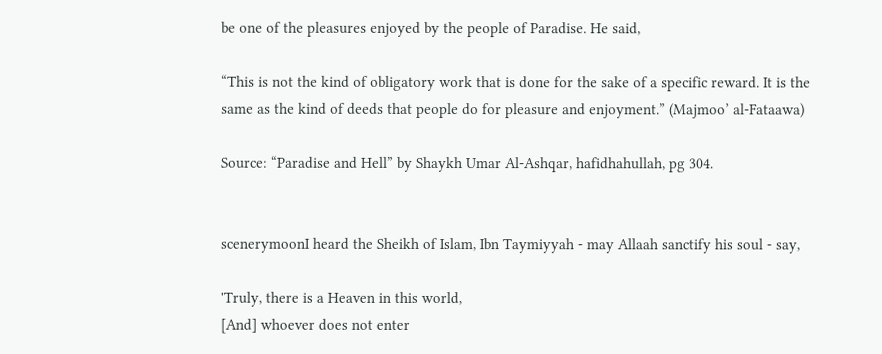be one of the pleasures enjoyed by the people of Paradise. He said,

“This is not the kind of obligatory work that is done for the sake of a specific reward. It is the same as the kind of deeds that people do for pleasure and enjoyment.” (Majmoo’ al-Fataawa)

Source: “Paradise and Hell” by Shaykh Umar Al-Ashqar, hafidhahullah, pg 304.


scenerymoonI heard the Sheikh of Islam, Ibn Taymiyyah - may Allaah sanctify his soul - say,

'Truly, there is a Heaven in this world,
[And] whoever does not enter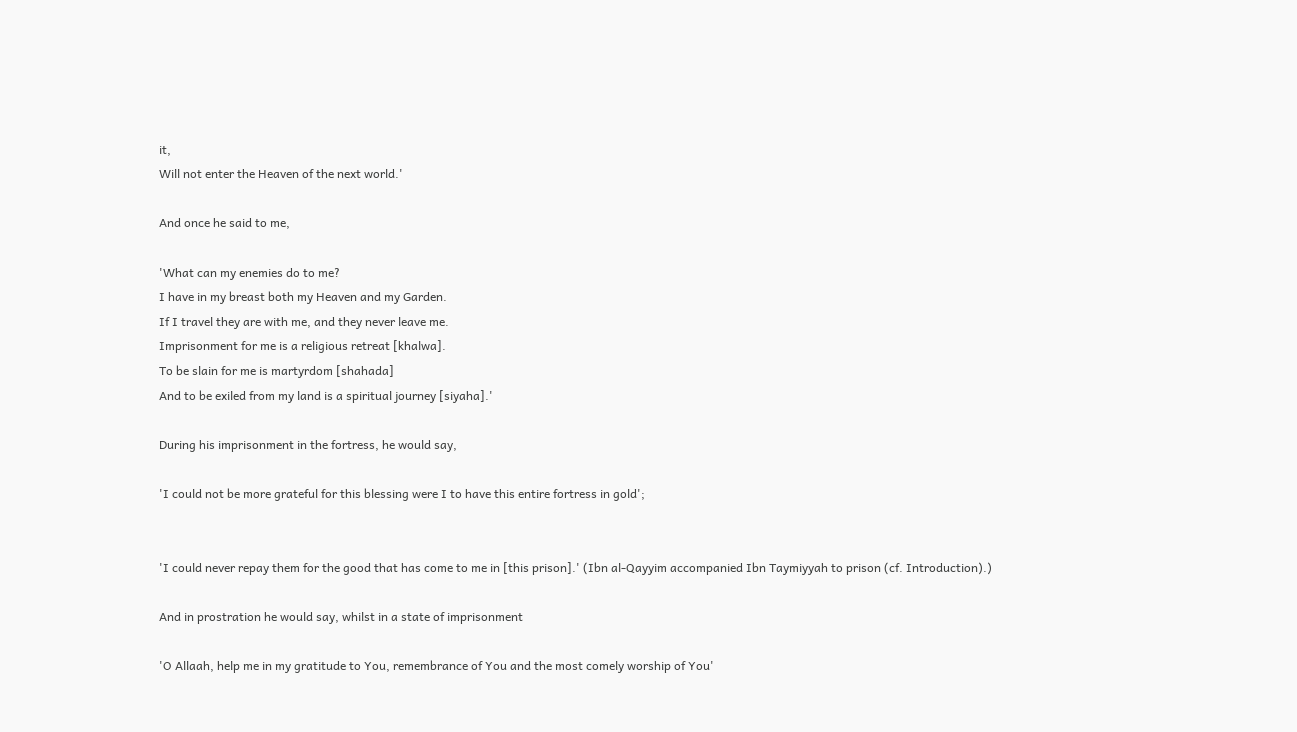it,
Will not enter the Heaven of the next world.'

And once he said to me,

'What can my enemies do to me?
I have in my breast both my Heaven and my Garden.
If I travel they are with me, and they never leave me.
Imprisonment for me is a religious retreat [khalwa].
To be slain for me is martyrdom [shahada]
And to be exiled from my land is a spiritual journey [siyaha].'

During his imprisonment in the fortress, he would say,

'I could not be more grateful for this blessing were I to have this entire fortress in gold';


'I could never repay them for the good that has come to me in [this prison].' (Ibn al-Qayyim accompanied Ibn Taymiyyah to prison (cf. Introduction).)

And in prostration he would say, whilst in a state of imprisonment

'O Allaah, help me in my gratitude to You, remembrance of You and the most comely worship of You'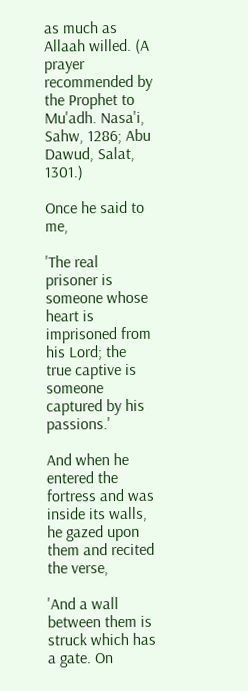as much as Allaah willed. (A prayer recommended by the Prophet to Mu'adh. Nasa'i, Sahw, 1286; Abu Dawud, Salat, 1301.)

Once he said to me,

'The real prisoner is someone whose heart is imprisoned from his Lord; the true captive is someone captured by his passions.'

And when he entered the fortress and was inside its walls, he gazed upon them and recited the verse,

'And a wall between them is struck which has a gate. On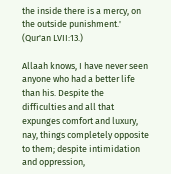the inside there is a mercy, on the outside punishment.' (Qur'an LVII:13.)

Allaah knows, I have never seen anyone who had a better life than his. Despite the difficulties and all that expunges comfort and luxury, nay, things completely opposite to them; despite intimidation and oppression,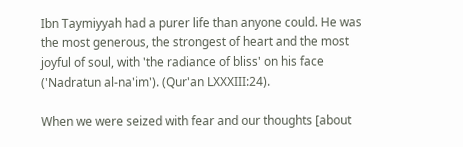Ibn Taymiyyah had a purer life than anyone could. He was the most generous, the strongest of heart and the most joyful of soul, with 'the radiance of bliss' on his face ('Nadratun al-na'im'). (Qur'an LXXXIII:24).

When we were seized with fear and our thoughts [about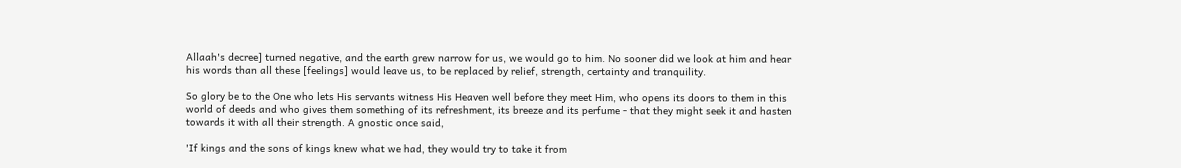Allaah's decree] turned negative, and the earth grew narrow for us, we would go to him. No sooner did we look at him and hear his words than all these [feelings] would leave us, to be replaced by relief, strength, certainty and tranquility.

So glory be to the One who lets His servants witness His Heaven well before they meet Him, who opens its doors to them in this world of deeds and who gives them something of its refreshment, its breeze and its perfume - that they might seek it and hasten towards it with all their strength. A gnostic once said,

'If kings and the sons of kings knew what we had, they would try to take it from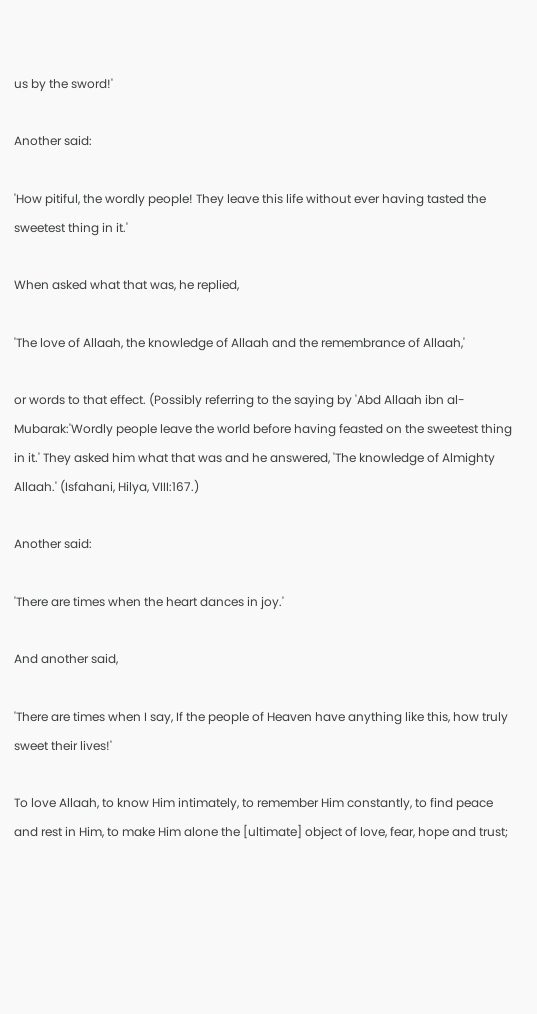us by the sword!'

Another said:

'How pitiful, the wordly people! They leave this life without ever having tasted the sweetest thing in it.'

When asked what that was, he replied,

'The love of Allaah, the knowledge of Allaah and the remembrance of Allaah,'

or words to that effect. (Possibly referring to the saying by 'Abd Allaah ibn al-Mubarak:'Wordly people leave the world before having feasted on the sweetest thing in it.' They asked him what that was and he answered, 'The knowledge of Almighty Allaah.' (Isfahani, Hilya, VIII:167.)

Another said:

'There are times when the heart dances in joy.'

And another said,

'There are times when I say, If the people of Heaven have anything like this, how truly sweet their lives!'

To love Allaah, to know Him intimately, to remember Him constantly, to find peace and rest in Him, to make Him alone the [ultimate] object of love, fear, hope and trust;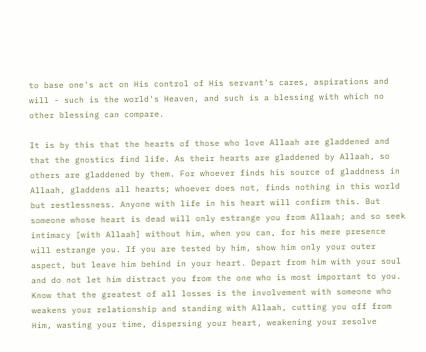to base one's act on His control of His servant's cares, aspirations and will - such is the world's Heaven, and such is a blessing with which no other blessing can compare.

It is by this that the hearts of those who love Allaah are gladdened and that the gnostics find life. As their hearts are gladdened by Allaah, so others are gladdened by them. For whoever finds his source of gladdness in Allaah, gladdens all hearts; whoever does not, finds nothing in this world but restlessness. Anyone with life in his heart will confirm this. But someone whose heart is dead will only estrange you from Allaah; and so seek intimacy [with Allaah] without him, when you can, for his mere presence will estrange you. If you are tested by him, show him only your outer aspect, but leave him behind in your heart. Depart from him with your soul and do not let him distract you from the one who is most important to you. Know that the greatest of all losses is the involvement with someone who weakens your relationship and standing with Allaah, cutting you off from Him, wasting your time, dispersing your heart, weakening your resolve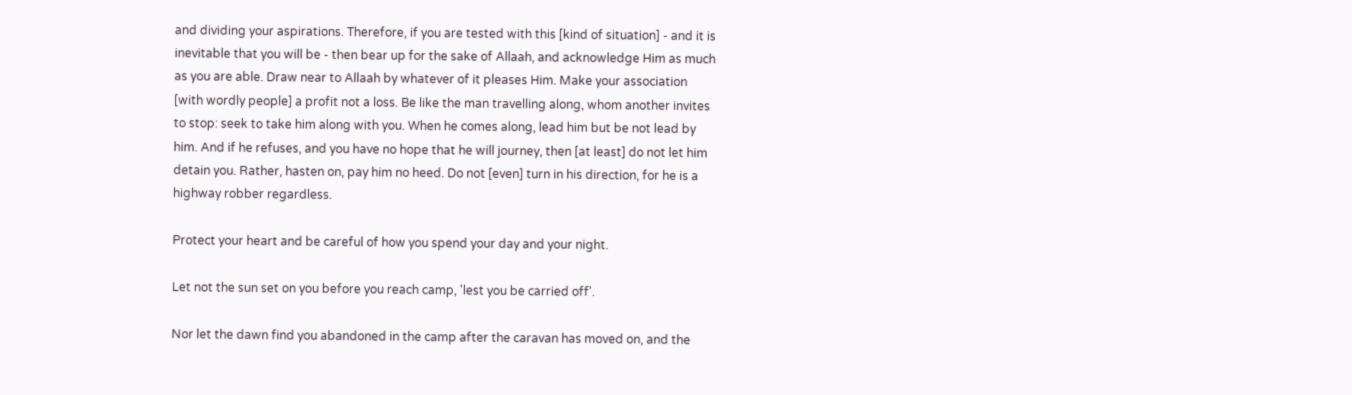and dividing your aspirations. Therefore, if you are tested with this [kind of situation] - and it is inevitable that you will be - then bear up for the sake of Allaah, and acknowledge Him as much as you are able. Draw near to Allaah by whatever of it pleases Him. Make your association [with wordly people] a profit not a loss. Be like the man travelling along, whom another invites to stop: seek to take him along with you. When he comes along, lead him but be not lead by him. And if he refuses, and you have no hope that he will journey, then [at least] do not let him detain you. Rather, hasten on, pay him no heed. Do not [even] turn in his direction, for he is a highway robber regardless.

Protect your heart and be careful of how you spend your day and your night.

Let not the sun set on you before you reach camp, 'lest you be carried off'.

Nor let the dawn find you abandoned in the camp after the caravan has moved on, and the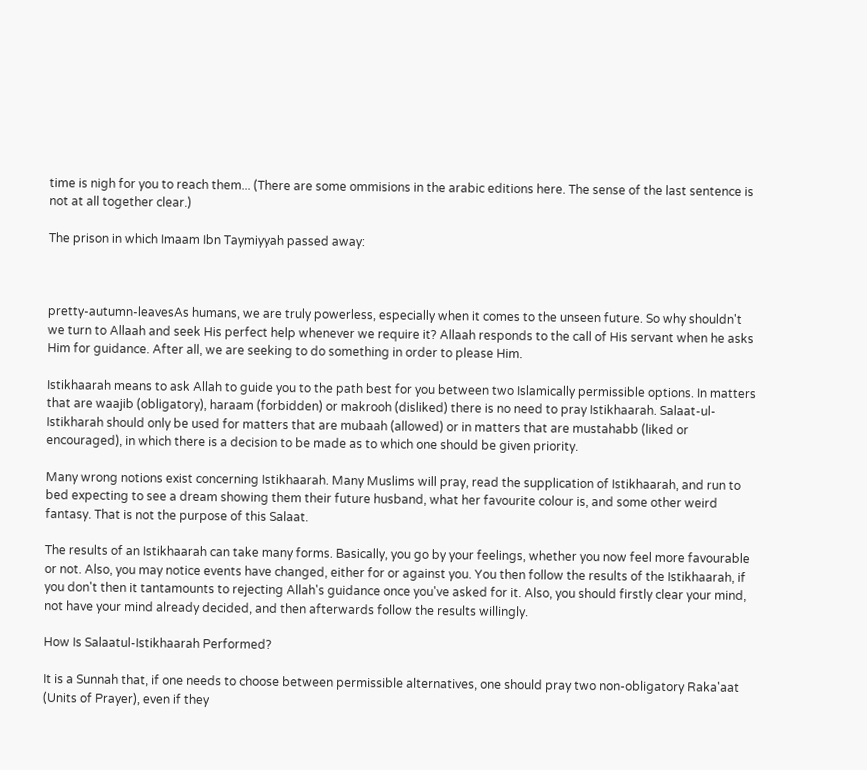time is nigh for you to reach them... (There are some ommisions in the arabic editions here. The sense of the last sentence is not at all together clear.)

The prison in which Imaam Ibn Taymiyyah passed away:



pretty-autumn-leavesAs humans, we are truly powerless, especially when it comes to the unseen future. So why shouldn't we turn to Allaah and seek His perfect help whenever we require it? Allaah responds to the call of His servant when he asks Him for guidance. After all, we are seeking to do something in order to please Him.

Istikhaarah means to ask Allah to guide you to the path best for you between two Islamically permissible options. In matters that are waajib (obligatory), haraam (forbidden) or makrooh (disliked) there is no need to pray Istikhaarah. Salaat-ul-Istikharah should only be used for matters that are mubaah (allowed) or in matters that are mustahabb (liked or encouraged), in which there is a decision to be made as to which one should be given priority.

Many wrong notions exist concerning Istikhaarah. Many Muslims will pray, read the supplication of Istikhaarah, and run to bed expecting to see a dream showing them their future husband, what her favourite colour is, and some other weird fantasy. That is not the purpose of this Salaat.

The results of an Istikhaarah can take many forms. Basically, you go by your feelings, whether you now feel more favourable or not. Also, you may notice events have changed, either for or against you. You then follow the results of the Istikhaarah, if you don't then it tantamounts to rejecting Allah's guidance once you've asked for it. Also, you should firstly clear your mind, not have your mind already decided, and then afterwards follow the results willingly.

How Is Salaatul-Istikhaarah Performed?

It is a Sunnah that, if one needs to choose between permissible alternatives, one should pray two non-obligatory Raka'aat (Units of Prayer), even if they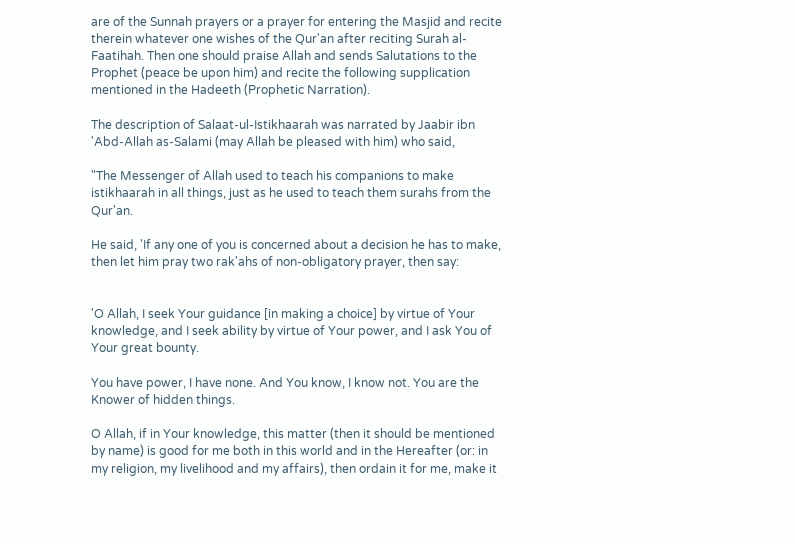are of the Sunnah prayers or a prayer for entering the Masjid and recite therein whatever one wishes of the Qur'an after reciting Surah al-Faatihah. Then one should praise Allah and sends Salutations to the Prophet (peace be upon him) and recite the following supplication mentioned in the Hadeeth (Prophetic Narration).

The description of Salaat-ul-Istikhaarah was narrated by Jaabir ibn 'Abd-Allah as-Salami (may Allah be pleased with him) who said,

"The Messenger of Allah used to teach his companions to make istikhaarah in all things, just as he used to teach them surahs from the Qur'an.

He said, 'If any one of you is concerned about a decision he has to make, then let him pray two rak'ahs of non-obligatory prayer, then say:


'O Allah, I seek Your guidance [in making a choice] by virtue of Your knowledge, and I seek ability by virtue of Your power, and I ask You of Your great bounty.

You have power, I have none. And You know, I know not. You are the Knower of hidden things.

O Allah, if in Your knowledge, this matter (then it should be mentioned by name) is good for me both in this world and in the Hereafter (or: in my religion, my livelihood and my affairs), then ordain it for me, make it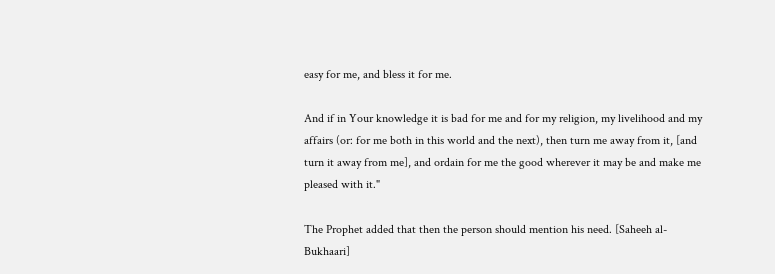easy for me, and bless it for me.

And if in Your knowledge it is bad for me and for my religion, my livelihood and my affairs (or: for me both in this world and the next), then turn me away from it, [and turn it away from me], and ordain for me the good wherever it may be and make me pleased with it."

The Prophet added that then the person should mention his need. [Saheeh al-Bukhaari]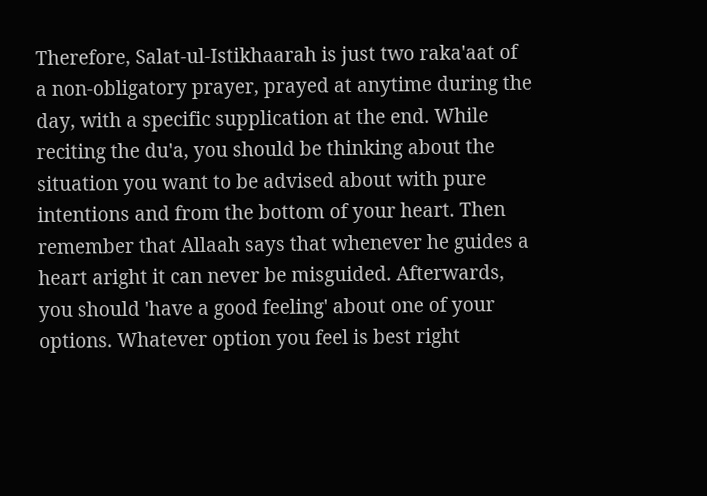Therefore, Salat-ul-Istikhaarah is just two raka'aat of a non-obligatory prayer, prayed at anytime during the day, with a specific supplication at the end. While reciting the du'a, you should be thinking about the situation you want to be advised about with pure intentions and from the bottom of your heart. Then remember that Allaah says that whenever he guides a heart aright it can never be misguided. Afterwards, you should 'have a good feeling' about one of your options. Whatever option you feel is best right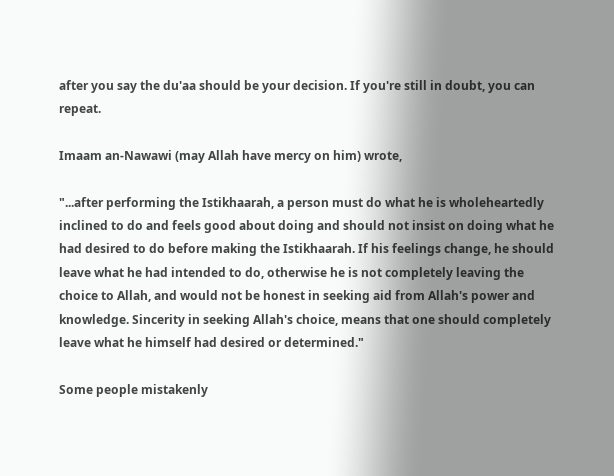after you say the du'aa should be your decision. If you're still in doubt, you can repeat.

Imaam an-Nawawi (may Allah have mercy on him) wrote,

"...after performing the Istikhaarah, a person must do what he is wholeheartedly inclined to do and feels good about doing and should not insist on doing what he had desired to do before making the Istikhaarah. If his feelings change, he should leave what he had intended to do, otherwise he is not completely leaving the choice to Allah, and would not be honest in seeking aid from Allah's power and knowledge. Sincerity in seeking Allah's choice, means that one should completely leave what he himself had desired or determined."

Some people mistakenly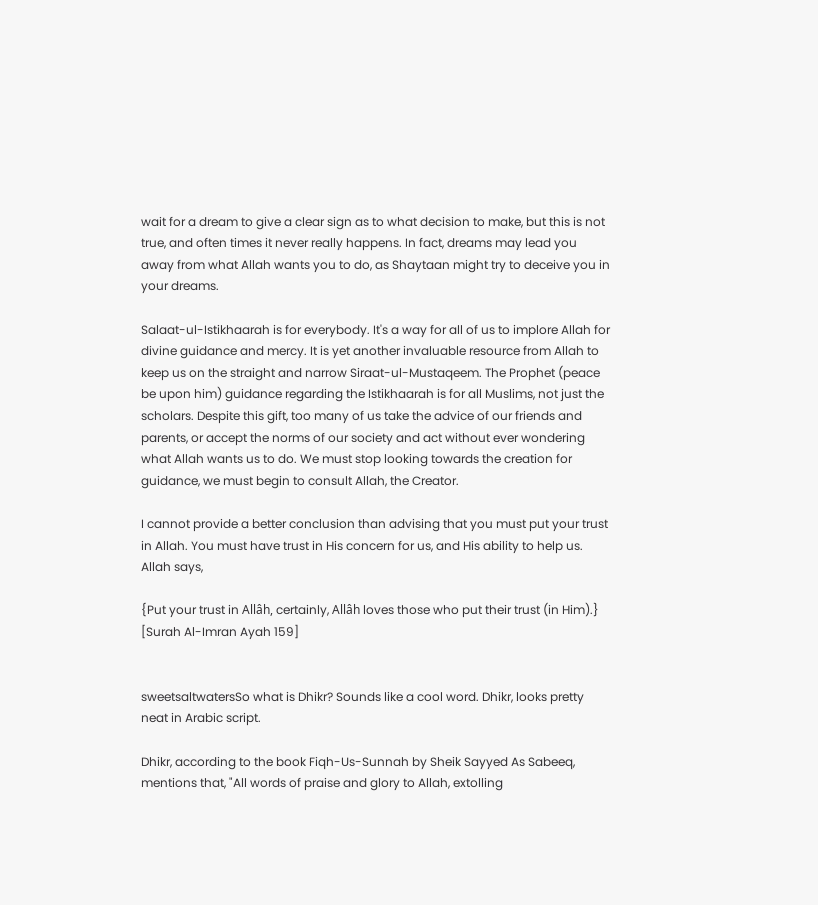wait for a dream to give a clear sign as to what decision to make, but this is not true, and often times it never really happens. In fact, dreams may lead you away from what Allah wants you to do, as Shaytaan might try to deceive you in your dreams.

Salaat-ul-Istikhaarah is for everybody. It's a way for all of us to implore Allah for divine guidance and mercy. It is yet another invaluable resource from Allah to keep us on the straight and narrow Siraat-ul-Mustaqeem. The Prophet (peace be upon him) guidance regarding the Istikhaarah is for all Muslims, not just the scholars. Despite this gift, too many of us take the advice of our friends and parents, or accept the norms of our society and act without ever wondering what Allah wants us to do. We must stop looking towards the creation for guidance, we must begin to consult Allah, the Creator.

I cannot provide a better conclusion than advising that you must put your trust in Allah. You must have trust in His concern for us, and His ability to help us. Allah says,

{Put your trust in Allâh, certainly, Allâh loves those who put their trust (in Him).} [Surah Al-Imran Ayah 159]


sweetsaltwatersSo what is Dhikr? Sounds like a cool word. Dhikr, looks pretty neat in Arabic script.

Dhikr, according to the book Fiqh-Us-Sunnah by Sheik Sayyed As Sabeeq, mentions that, "All words of praise and glory to Allah, extolling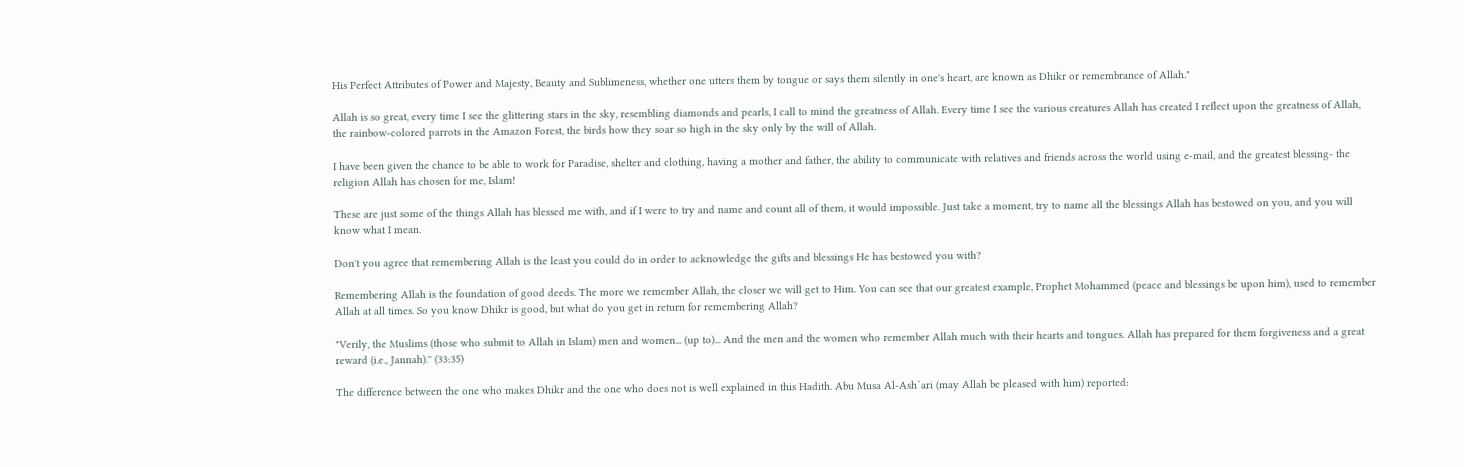His Perfect Attributes of Power and Majesty, Beauty and Sublimeness, whether one utters them by tongue or says them silently in one's heart, are known as Dhikr or remembrance of Allah."

Allah is so great, every time I see the glittering stars in the sky, resembling diamonds and pearls, I call to mind the greatness of Allah. Every time I see the various creatures Allah has created I reflect upon the greatness of Allah, the rainbow-colored parrots in the Amazon Forest, the birds how they soar so high in the sky only by the will of Allah.

I have been given the chance to be able to work for Paradise, shelter and clothing, having a mother and father, the ability to communicate with relatives and friends across the world using e-mail, and the greatest blessing- the religion Allah has chosen for me, Islam!

These are just some of the things Allah has blessed me with, and if I were to try and name and count all of them, it would impossible. Just take a moment, try to name all the blessings Allah has bestowed on you, and you will know what I mean.

Don't you agree that remembering Allah is the least you could do in order to acknowledge the gifts and blessings He has bestowed you with?

Remembering Allah is the foundation of good deeds. The more we remember Allah, the closer we will get to Him. You can see that our greatest example, Prophet Mohammed (peace and blessings be upon him), used to remember Allah at all times. So you know Dhikr is good, but what do you get in return for remembering Allah?

"Verily, the Muslims (those who submit to Allah in Islam) men and women... (up to)... And the men and the women who remember Allah much with their hearts and tongues. Allah has prepared for them forgiveness and a great reward (i.e., Jannah).'' (33:35)

The difference between the one who makes Dhikr and the one who does not is well explained in this Hadith. Abu Musa Al-Ash`ari (may Allah be pleased with him) reported: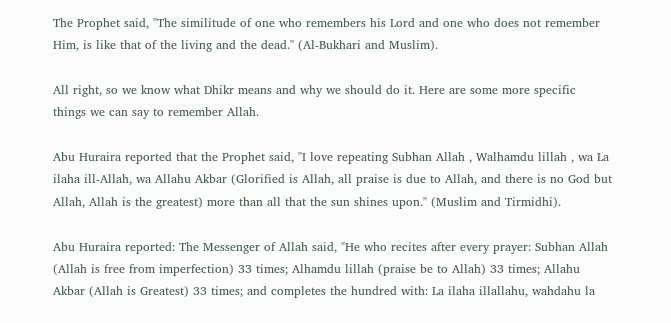The Prophet said, "The similitude of one who remembers his Lord and one who does not remember Him, is like that of the living and the dead.'' (Al-Bukhari and Muslim).

All right, so we know what Dhikr means and why we should do it. Here are some more specific things we can say to remember Allah.

Abu Huraira reported that the Prophet said, "I love repeating Subhan Allah , Walhamdu lillah , wa La ilaha ill-Allah, wa Allahu Akbar (Glorified is Allah, all praise is due to Allah, and there is no God but Allah, Allah is the greatest) more than all that the sun shines upon.'' (Muslim and Tirmidhi).

Abu Huraira reported: The Messenger of Allah said, "He who recites after every prayer: Subhan Allah (Allah is free from imperfection) 33 times; Alhamdu lillah (praise be to Allah) 33 times; Allahu Akbar (Allah is Greatest) 33 times; and completes the hundred with: La ilaha illallahu, wahdahu la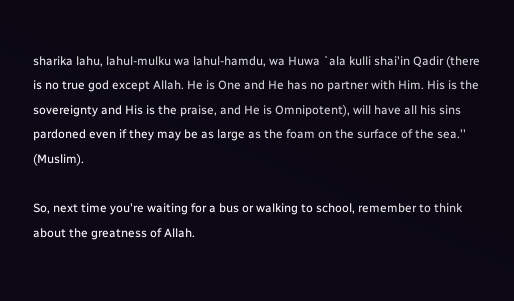sharika lahu, lahul-mulku wa lahul-hamdu, wa Huwa `ala kulli shai'in Qadir (there is no true god except Allah. He is One and He has no partner with Him. His is the sovereignty and His is the praise, and He is Omnipotent), will have all his sins pardoned even if they may be as large as the foam on the surface of the sea.'' (Muslim).

So, next time you're waiting for a bus or walking to school, remember to think about the greatness of Allah.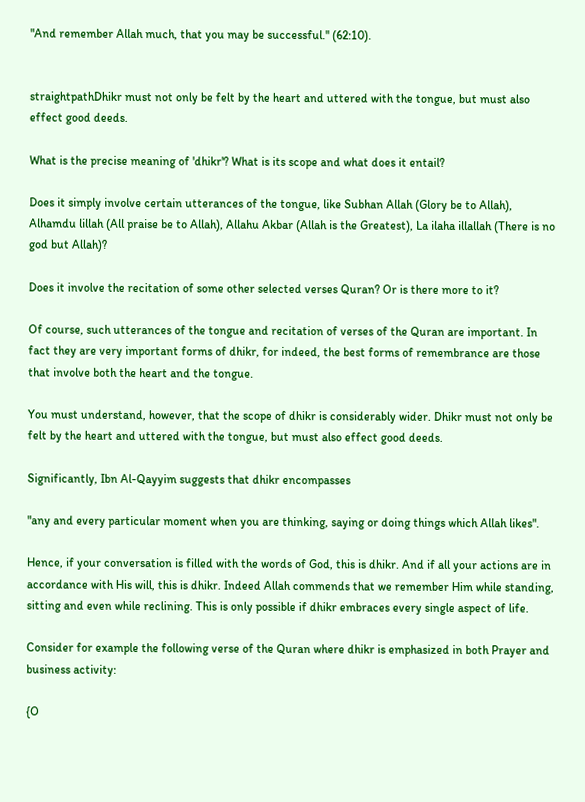"And remember Allah much, that you may be successful.'' (62:10).


straightpathDhikr must not only be felt by the heart and uttered with the tongue, but must also effect good deeds.

What is the precise meaning of 'dhikr'? What is its scope and what does it entail?

Does it simply involve certain utterances of the tongue, like Subhan Allah (Glory be to Allah), Alhamdu lillah (All praise be to Allah), Allahu Akbar (Allah is the Greatest), La ilaha illallah (There is no god but Allah)?

Does it involve the recitation of some other selected verses Quran? Or is there more to it?

Of course, such utterances of the tongue and recitation of verses of the Quran are important. In fact they are very important forms of dhikr, for indeed, the best forms of remembrance are those that involve both the heart and the tongue.

You must understand, however, that the scope of dhikr is considerably wider. Dhikr must not only be felt by the heart and uttered with the tongue, but must also effect good deeds.

Significantly, Ibn Al-Qayyim suggests that dhikr encompasses

"any and every particular moment when you are thinking, saying or doing things which Allah likes".

Hence, if your conversation is filled with the words of God, this is dhikr. And if all your actions are in accordance with His will, this is dhikr. Indeed Allah commends that we remember Him while standing, sitting and even while reclining. This is only possible if dhikr embraces every single aspect of life.

Consider for example the following verse of the Quran where dhikr is emphasized in both Prayer and business activity:

{O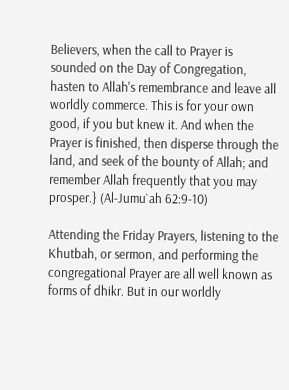Believers, when the call to Prayer is sounded on the Day of Congregation, hasten to Allah's remembrance and leave all worldly commerce. This is for your own good, if you but knew it. And when the Prayer is finished, then disperse through the land, and seek of the bounty of Allah; and remember Allah frequently that you may prosper.} (Al-Jumu`ah 62:9-10)

Attending the Friday Prayers, listening to the Khutbah, or sermon, and performing the congregational Prayer are all well known as forms of dhikr. But in our worldly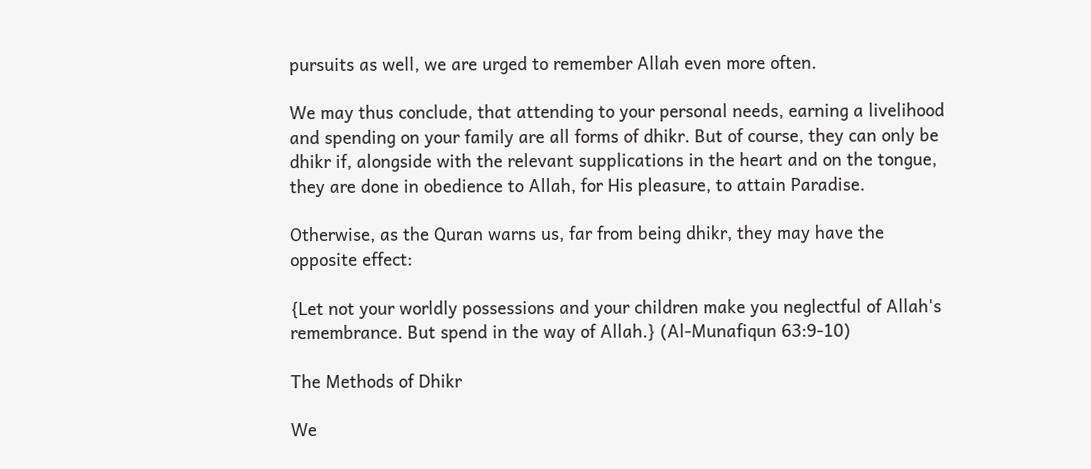pursuits as well, we are urged to remember Allah even more often.

We may thus conclude, that attending to your personal needs, earning a livelihood and spending on your family are all forms of dhikr. But of course, they can only be dhikr if, alongside with the relevant supplications in the heart and on the tongue, they are done in obedience to Allah, for His pleasure, to attain Paradise.

Otherwise, as the Quran warns us, far from being dhikr, they may have the opposite effect:

{Let not your worldly possessions and your children make you neglectful of Allah's remembrance. But spend in the way of Allah.} (Al-Munafiqun 63:9-10)

The Methods of Dhikr

We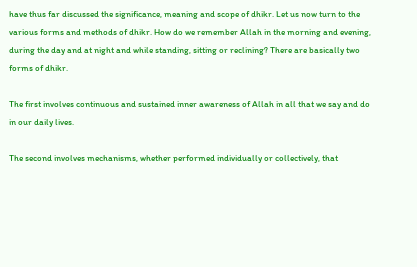have thus far discussed the significance, meaning and scope of dhikr. Let us now turn to the various forms and methods of dhikr. How do we remember Allah in the morning and evening, during the day and at night and while standing, sitting or reclining? There are basically two forms of dhikr.

The first involves continuous and sustained inner awareness of Allah in all that we say and do in our daily lives.

The second involves mechanisms, whether performed individually or collectively, that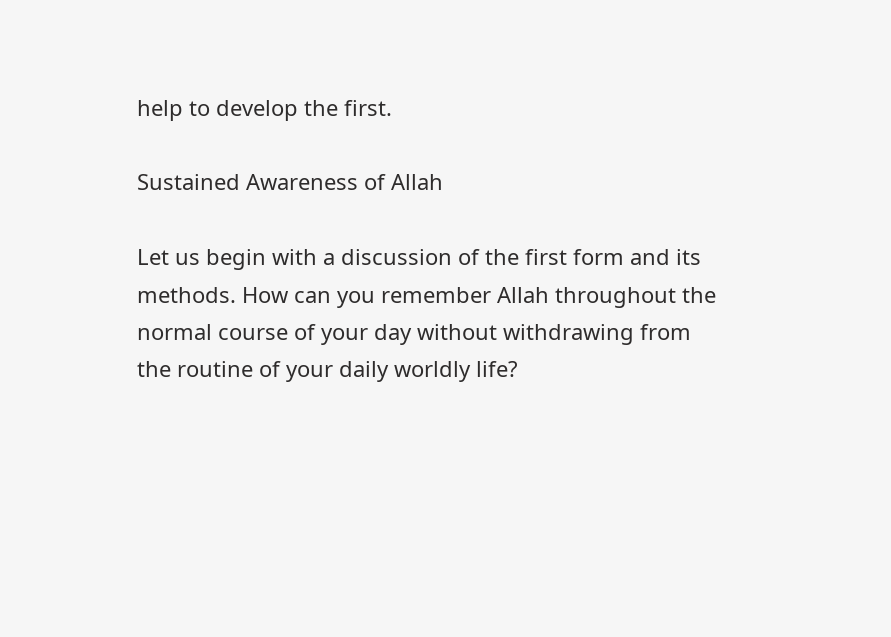help to develop the first.

Sustained Awareness of Allah

Let us begin with a discussion of the first form and its methods. How can you remember Allah throughout the normal course of your day without withdrawing from the routine of your daily worldly life?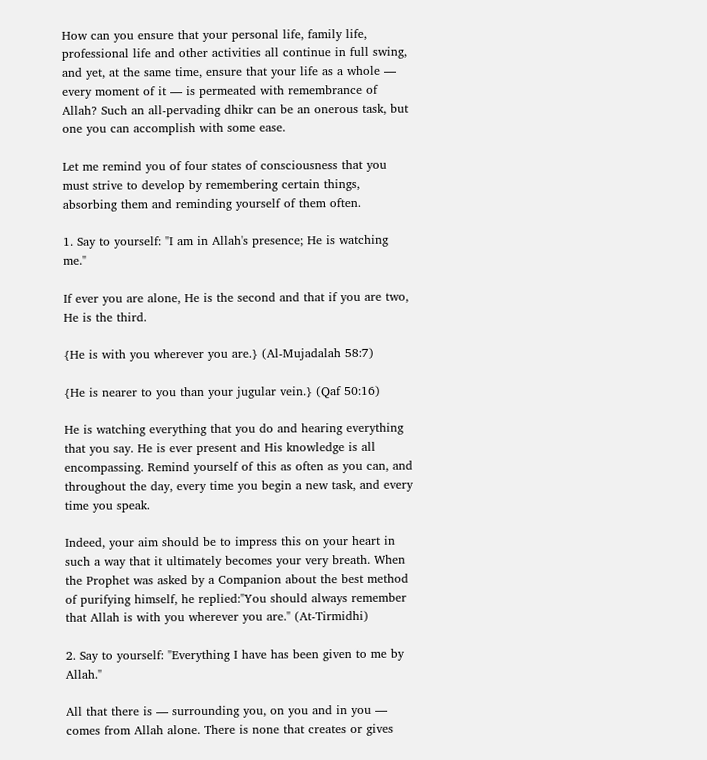How can you ensure that your personal life, family life, professional life and other activities all continue in full swing, and yet, at the same time, ensure that your life as a whole — every moment of it — is permeated with remembrance of Allah? Such an all-pervading dhikr can be an onerous task, but one you can accomplish with some ease.

Let me remind you of four states of consciousness that you must strive to develop by remembering certain things, absorbing them and reminding yourself of them often.

1. Say to yourself: "I am in Allah's presence; He is watching me."

If ever you are alone, He is the second and that if you are two, He is the third.

{He is with you wherever you are.} (Al-Mujadalah 58:7)

{He is nearer to you than your jugular vein.} (Qaf 50:16)

He is watching everything that you do and hearing everything that you say. He is ever present and His knowledge is all encompassing. Remind yourself of this as often as you can, and throughout the day, every time you begin a new task, and every time you speak.

Indeed, your aim should be to impress this on your heart in such a way that it ultimately becomes your very breath. When the Prophet was asked by a Companion about the best method of purifying himself, he replied:"You should always remember that Allah is with you wherever you are." (At-Tirmidhi)

2. Say to yourself: "Everything I have has been given to me by Allah."

All that there is — surrounding you, on you and in you — comes from Allah alone. There is none that creates or gives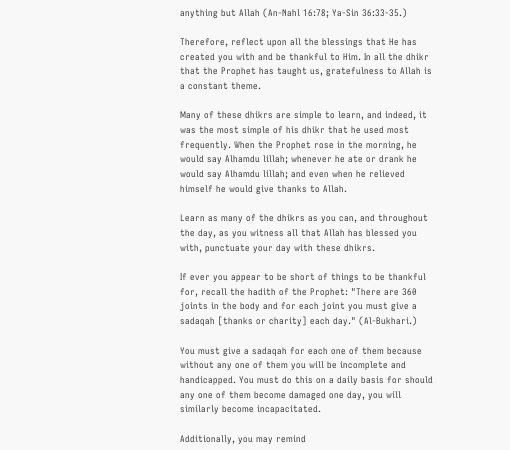anything but Allah (An-Nahl 16:78; Ya-Sin 36:33-35.)

Therefore, reflect upon all the blessings that He has created you with and be thankful to Him. In all the dhikr that the Prophet has taught us, gratefulness to Allah is a constant theme.

Many of these dhikrs are simple to learn, and indeed, it was the most simple of his dhikr that he used most frequently. When the Prophet rose in the morning, he would say Alhamdu lillah; whenever he ate or drank he would say Alhamdu lillah; and even when he relieved himself he would give thanks to Allah.

Learn as many of the dhikrs as you can, and throughout the day, as you witness all that Allah has blessed you with, punctuate your day with these dhikrs.

If ever you appear to be short of things to be thankful for, recall the hadith of the Prophet: "There are 360 joints in the body and for each joint you must give a sadaqah [thanks or charity] each day." (Al-Bukhari.)

You must give a sadaqah for each one of them because without any one of them you will be incomplete and handicapped. You must do this on a daily basis for should any one of them become damaged one day, you will similarly become incapacitated.

Additionally, you may remind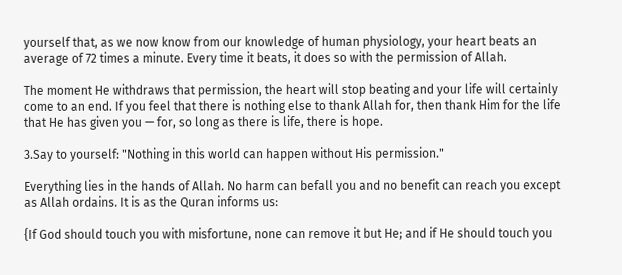yourself that, as we now know from our knowledge of human physiology, your heart beats an average of 72 times a minute. Every time it beats, it does so with the permission of Allah.

The moment He withdraws that permission, the heart will stop beating and your life will certainly come to an end. If you feel that there is nothing else to thank Allah for, then thank Him for the life that He has given you — for, so long as there is life, there is hope.

3.Say to yourself: "Nothing in this world can happen without His permission."

Everything lies in the hands of Allah. No harm can befall you and no benefit can reach you except as Allah ordains. It is as the Quran informs us:

{If God should touch you with misfortune, none can remove it but He; and if He should touch you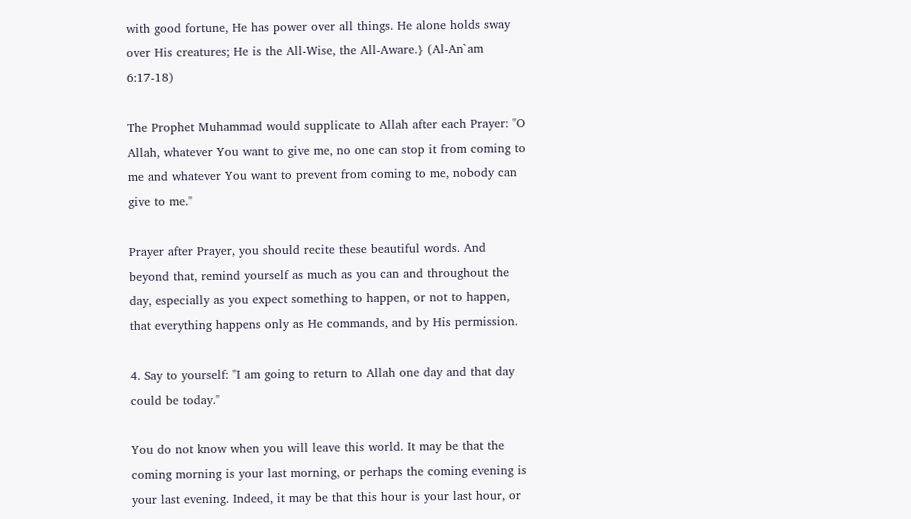with good fortune, He has power over all things. He alone holds sway over His creatures; He is the All-Wise, the All-Aware.} (Al-An`am 6:17-18)

The Prophet Muhammad would supplicate to Allah after each Prayer: "O Allah, whatever You want to give me, no one can stop it from coming to me and whatever You want to prevent from coming to me, nobody can give to me."

Prayer after Prayer, you should recite these beautiful words. And beyond that, remind yourself as much as you can and throughout the day, especially as you expect something to happen, or not to happen, that everything happens only as He commands, and by His permission.

4. Say to yourself: "I am going to return to Allah one day and that day could be today."

You do not know when you will leave this world. It may be that the coming morning is your last morning, or perhaps the coming evening is your last evening. Indeed, it may be that this hour is your last hour, or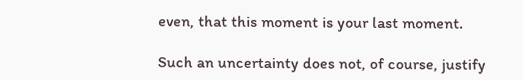even, that this moment is your last moment.

Such an uncertainty does not, of course, justify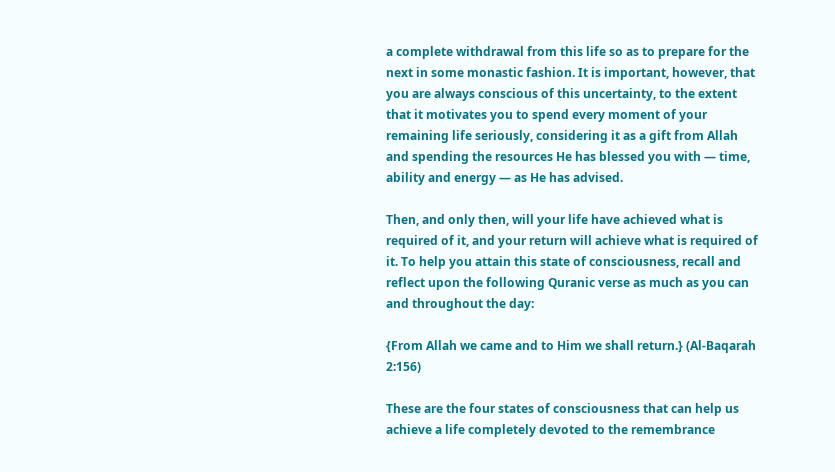a complete withdrawal from this life so as to prepare for the next in some monastic fashion. It is important, however, that you are always conscious of this uncertainty, to the extent that it motivates you to spend every moment of your remaining life seriously, considering it as a gift from Allah and spending the resources He has blessed you with — time, ability and energy — as He has advised.

Then, and only then, will your life have achieved what is required of it, and your return will achieve what is required of it. To help you attain this state of consciousness, recall and reflect upon the following Quranic verse as much as you can and throughout the day:

{From Allah we came and to Him we shall return.} (Al-Baqarah 2:156)

These are the four states of consciousness that can help us achieve a life completely devoted to the remembrance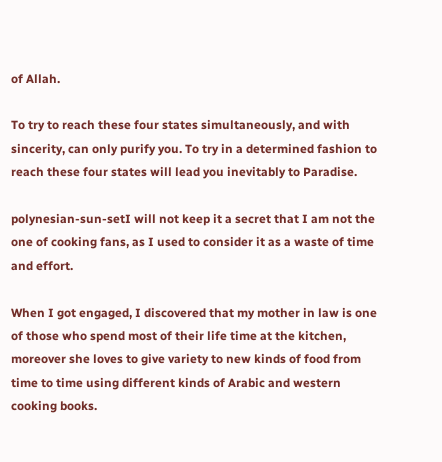of Allah.

To try to reach these four states simultaneously, and with sincerity, can only purify you. To try in a determined fashion to reach these four states will lead you inevitably to Paradise.

polynesian-sun-setI will not keep it a secret that I am not the one of cooking fans, as I used to consider it as a waste of time and effort.

When I got engaged, I discovered that my mother in law is one of those who spend most of their life time at the kitchen, moreover she loves to give variety to new kinds of food from time to time using different kinds of Arabic and western cooking books.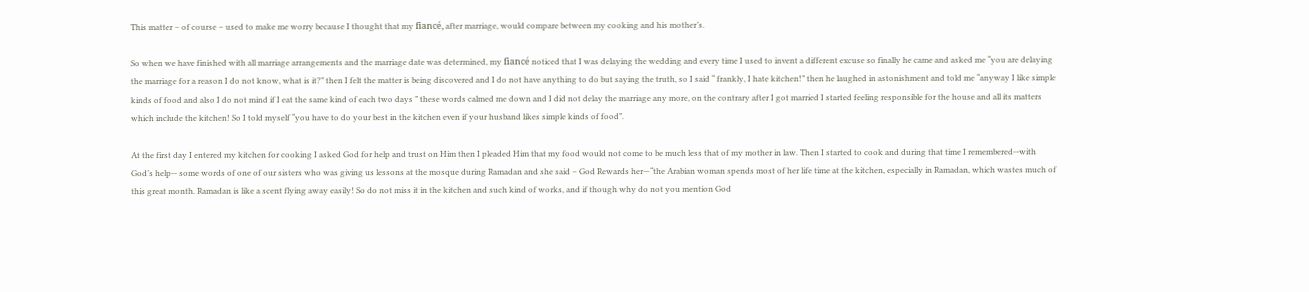This matter – of course – used to make me worry because I thought that my fiancé, after marriage, would compare between my cooking and his mother’s.

So when we have finished with all marriage arrangements and the marriage date was determined, my fiancé noticed that I was delaying the wedding and every time I used to invent a different excuse so finally he came and asked me “you are delaying the marriage for a reason I do not know, what is it?” then I felt the matter is being discovered and I do not have anything to do but saying the truth, so I said “ frankly, I hate kitchen!” then he laughed in astonishment and told me “anyway I like simple kinds of food and also I do not mind if I eat the same kind of each two days ” these words calmed me down and I did not delay the marriage any more, on the contrary after I got married I started feeling responsible for the house and all its matters which include the kitchen! So I told myself “you have to do your best in the kitchen even if your husband likes simple kinds of food”.

At the first day I entered my kitchen for cooking I asked God for help and trust on Him then I pleaded Him that my food would not come to be much less that of my mother in law. Then I started to cook and during that time I remembered--with God’s help-- some words of one of our sisters who was giving us lessons at the mosque during Ramadan and she said – God Rewards her—“the Arabian woman spends most of her life time at the kitchen, especially in Ramadan, which wastes much of this great month. Ramadan is like a scent flying away easily! So do not miss it in the kitchen and such kind of works, and if though why do not you mention God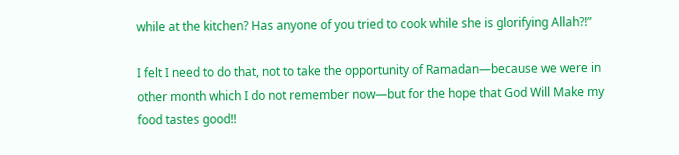while at the kitchen? Has anyone of you tried to cook while she is glorifying Allah?!”

I felt I need to do that, not to take the opportunity of Ramadan—because we were in other month which I do not remember now—but for the hope that God Will Make my food tastes good!!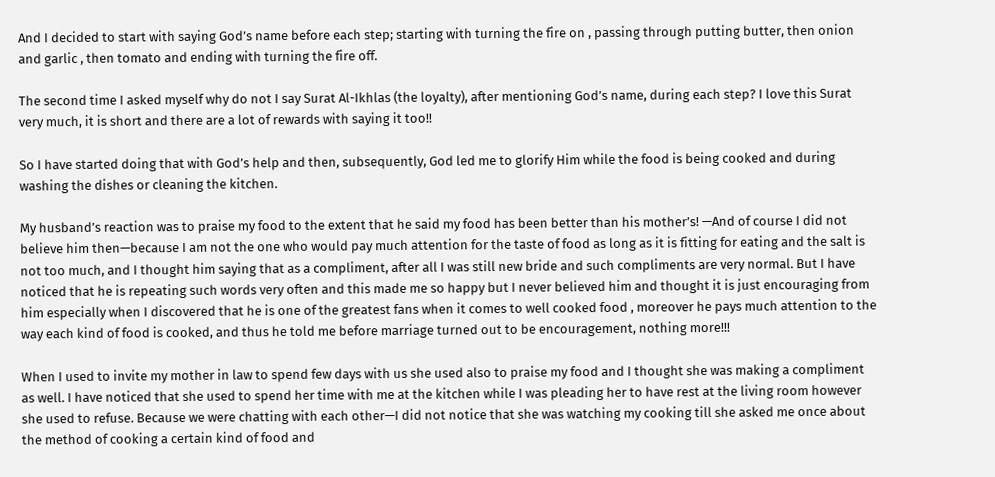And I decided to start with saying God’s name before each step; starting with turning the fire on , passing through putting butter, then onion and garlic , then tomato and ending with turning the fire off.

The second time I asked myself why do not I say Surat Al-Ikhlas (the loyalty), after mentioning God’s name, during each step? I love this Surat very much, it is short and there are a lot of rewards with saying it too!!

So I have started doing that with God’s help and then, subsequently, God led me to glorify Him while the food is being cooked and during washing the dishes or cleaning the kitchen.

My husband’s reaction was to praise my food to the extent that he said my food has been better than his mother’s! —And of course I did not believe him then—because I am not the one who would pay much attention for the taste of food as long as it is fitting for eating and the salt is not too much, and I thought him saying that as a compliment, after all I was still new bride and such compliments are very normal. But I have noticed that he is repeating such words very often and this made me so happy but I never believed him and thought it is just encouraging from him especially when I discovered that he is one of the greatest fans when it comes to well cooked food , moreover he pays much attention to the way each kind of food is cooked, and thus he told me before marriage turned out to be encouragement, nothing more!!!

When I used to invite my mother in law to spend few days with us she used also to praise my food and I thought she was making a compliment as well. I have noticed that she used to spend her time with me at the kitchen while I was pleading her to have rest at the living room however she used to refuse. Because we were chatting with each other—I did not notice that she was watching my cooking till she asked me once about the method of cooking a certain kind of food and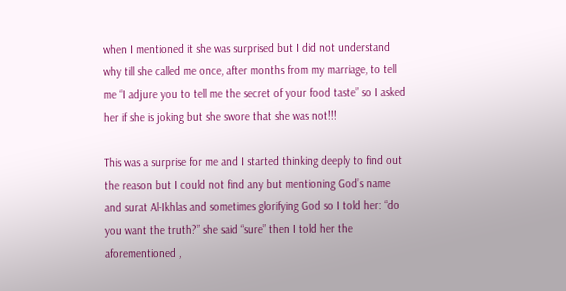when I mentioned it she was surprised but I did not understand why till she called me once, after months from my marriage, to tell me “I adjure you to tell me the secret of your food taste” so I asked her if she is joking but she swore that she was not!!!

This was a surprise for me and I started thinking deeply to find out the reason but I could not find any but mentioning God’s name and surat Al-Ikhlas and sometimes glorifying God so I told her: “do you want the truth?” she said “sure” then I told her the aforementioned ,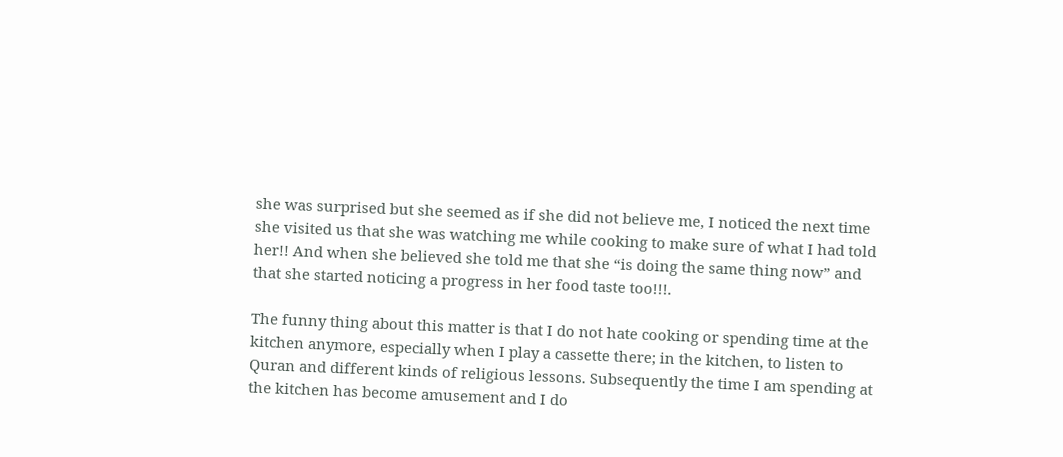she was surprised but she seemed as if she did not believe me, I noticed the next time she visited us that she was watching me while cooking to make sure of what I had told her!! And when she believed she told me that she “is doing the same thing now” and that she started noticing a progress in her food taste too!!!.

The funny thing about this matter is that I do not hate cooking or spending time at the kitchen anymore, especially when I play a cassette there; in the kitchen, to listen to Quran and different kinds of religious lessons. Subsequently the time I am spending at the kitchen has become amusement and I do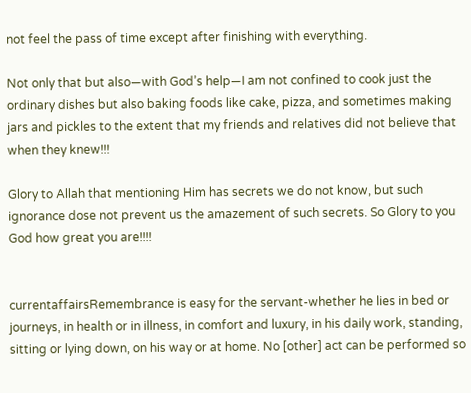not feel the pass of time except after finishing with everything.

Not only that but also—with God’s help—I am not confined to cook just the ordinary dishes but also baking foods like cake, pizza, and sometimes making jars and pickles to the extent that my friends and relatives did not believe that when they knew!!!

Glory to Allah that mentioning Him has secrets we do not know, but such ignorance dose not prevent us the amazement of such secrets. So Glory to you God how great you are!!!!


currentaffairsRemembrance is easy for the servant-whether he lies in bed or journeys, in health or in illness, in comfort and luxury, in his daily work, standing, sitting or lying down, on his way or at home. No [other] act can be performed so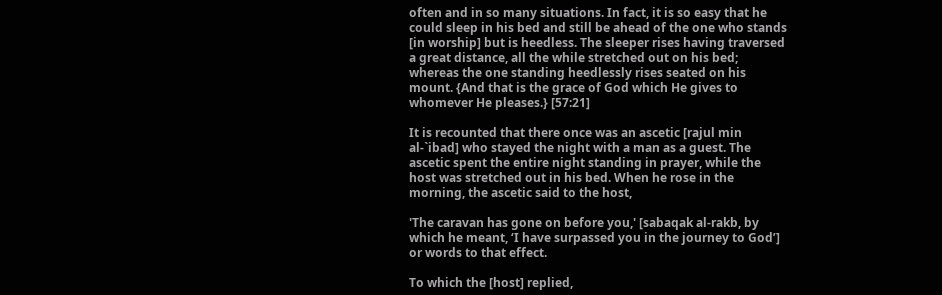often and in so many situations. In fact, it is so easy that he could sleep in his bed and still be ahead of the one who stands [in worship] but is heedless. The sleeper rises having traversed a great distance, all the while stretched out on his bed; whereas the one standing heedlessly rises seated on his mount. {And that is the grace of God which He gives to whomever He pleases.} [57:21]

It is recounted that there once was an ascetic [rajul min al-`ibad] who stayed the night with a man as a guest. The ascetic spent the entire night standing in prayer, while the host was stretched out in his bed. When he rose in the morning, the ascetic said to the host,

'The caravan has gone on before you,' [sabaqak al-rakb, by which he meant, ‘I have surpassed you in the journey to God’] or words to that effect.

To which the [host] replied,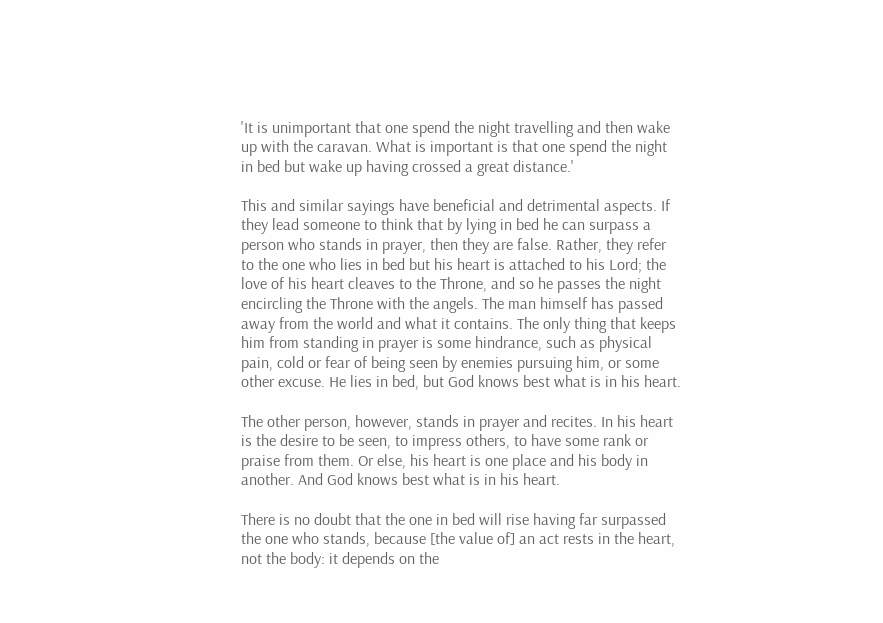'It is unimportant that one spend the night travelling and then wake up with the caravan. What is important is that one spend the night in bed but wake up having crossed a great distance.'

This and similar sayings have beneficial and detrimental aspects. If they lead someone to think that by lying in bed he can surpass a person who stands in prayer, then they are false. Rather, they refer to the one who lies in bed but his heart is attached to his Lord; the love of his heart cleaves to the Throne, and so he passes the night encircling the Throne with the angels. The man himself has passed away from the world and what it contains. The only thing that keeps him from standing in prayer is some hindrance, such as physical pain, cold or fear of being seen by enemies pursuing him, or some other excuse. He lies in bed, but God knows best what is in his heart.

The other person, however, stands in prayer and recites. In his heart is the desire to be seen, to impress others, to have some rank or praise from them. Or else, his heart is one place and his body in another. And God knows best what is in his heart.

There is no doubt that the one in bed will rise having far surpassed the one who stands, because [the value of] an act rests in the heart, not the body: it depends on the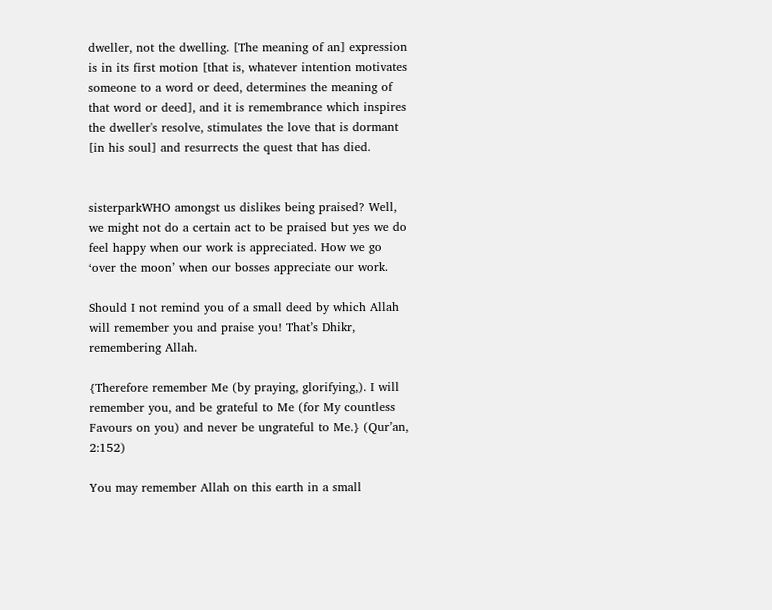dweller, not the dwelling. [The meaning of an] expression is in its first motion [that is, whatever intention motivates someone to a word or deed, determines the meaning of that word or deed], and it is remembrance which inspires the dweller's resolve, stimulates the love that is dormant [in his soul] and resurrects the quest that has died.


sisterparkWHO amongst us dislikes being praised? Well, we might not do a certain act to be praised but yes we do feel happy when our work is appreciated. How we go ‘over the moon’ when our bosses appreciate our work.

Should I not remind you of a small deed by which Allah will remember you and praise you! That’s Dhikr, remembering Allah.

{Therefore remember Me (by praying, glorifying,). I will remember you, and be grateful to Me (for My countless Favours on you) and never be ungrateful to Me.} (Qur’an, 2:152)

You may remember Allah on this earth in a small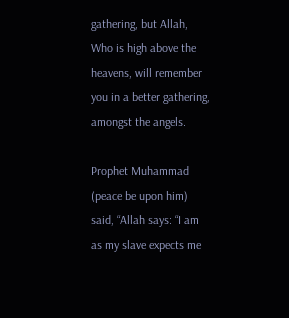gathering, but Allah, Who is high above the heavens, will remember you in a better gathering, amongst the angels.

Prophet Muhammad (peace be upon him) said, “Allah says: “I am as my slave expects me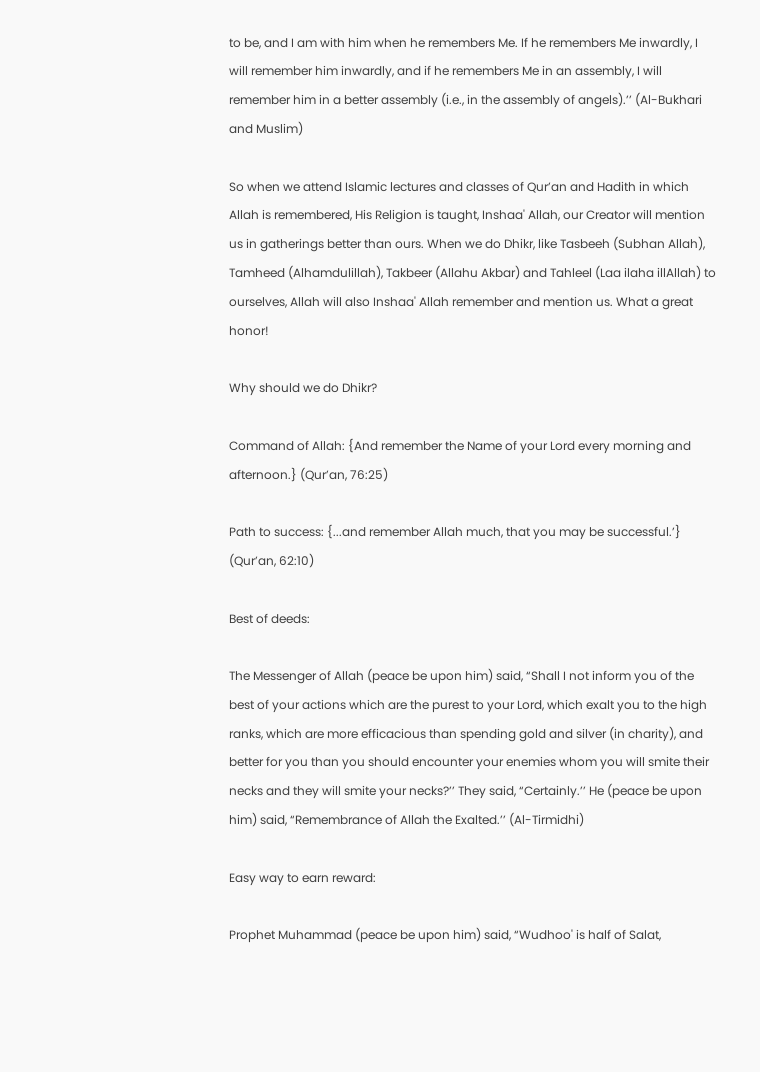to be, and I am with him when he remembers Me. If he remembers Me inwardly, I will remember him inwardly, and if he remembers Me in an assembly, I will remember him in a better assembly (i.e., in the assembly of angels).’’ (Al-Bukhari and Muslim)

So when we attend Islamic lectures and classes of Qur’an and Hadith in which Allah is remembered, His Religion is taught, Inshaa' Allah, our Creator will mention us in gatherings better than ours. When we do Dhikr, like Tasbeeh (Subhan Allah), Tamheed (Alhamdulillah), Takbeer (Allahu Akbar) and Tahleel (Laa ilaha illAllah) to ourselves, Allah will also Inshaa' Allah remember and mention us. What a great honor!

Why should we do Dhikr?

Command of Allah: {And remember the Name of your Lord every morning and afternoon.} (Qur’an, 76:25)

Path to success: {...and remember Allah much, that you may be successful.’} (Qur’an, 62:10)

Best of deeds:

The Messenger of Allah (peace be upon him) said, “Shall I not inform you of the best of your actions which are the purest to your Lord, which exalt you to the high ranks, which are more efficacious than spending gold and silver (in charity), and better for you than you should encounter your enemies whom you will smite their necks and they will smite your necks?’’ They said, “Certainly.’’ He (peace be upon him) said, “Remembrance of Allah the Exalted.’’ (Al-Tirmidhi)

Easy way to earn reward:

Prophet Muhammad (peace be upon him) said, “Wudhoo' is half of Salat,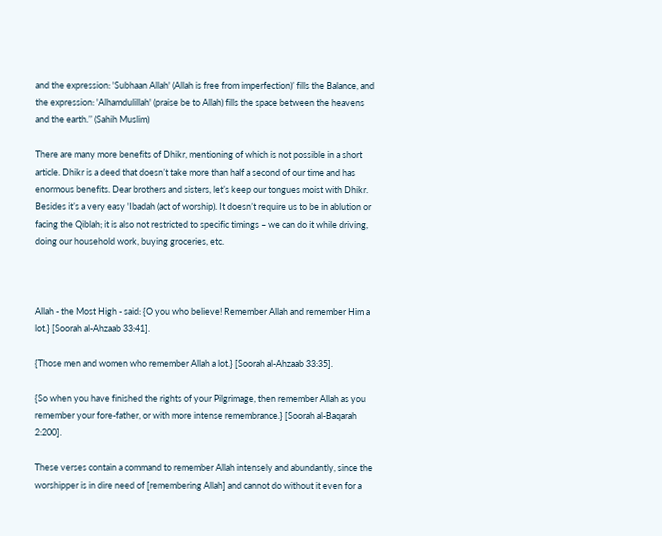and the expression: 'Subhaan Allah' (Allah is free from imperfection)’ fills the Balance, and the expression: 'Alhamdulillah' (praise be to Allah) fills the space between the heavens and the earth.’’ (Sahih Muslim)

There are many more benefits of Dhikr, mentioning of which is not possible in a short article. Dhikr is a deed that doesn’t take more than half a second of our time and has enormous benefits. Dear brothers and sisters, let’s keep our tongues moist with Dhikr. Besides it’s a very easy 'Ibadah (act of worship). It doesn’t require us to be in ablution or facing the Qiblah; it is also not restricted to specific timings – we can do it while driving, doing our household work, buying groceries, etc.



Allah - the Most High - said: {O you who believe! Remember Allah and remember Him a lot.} [Soorah al-Ahzaab 33:41].

{Those men and women who remember Allah a lot.} [Soorah al-Ahzaab 33:35].

{So when you have finished the rights of your Pilgrimage, then remember Allah as you remember your fore-father, or with more intense remembrance.} [Soorah al-Baqarah 2:200].

These verses contain a command to remember Allah intensely and abundantly, since the worshipper is in dire need of [remembering Allah] and cannot do without it even for a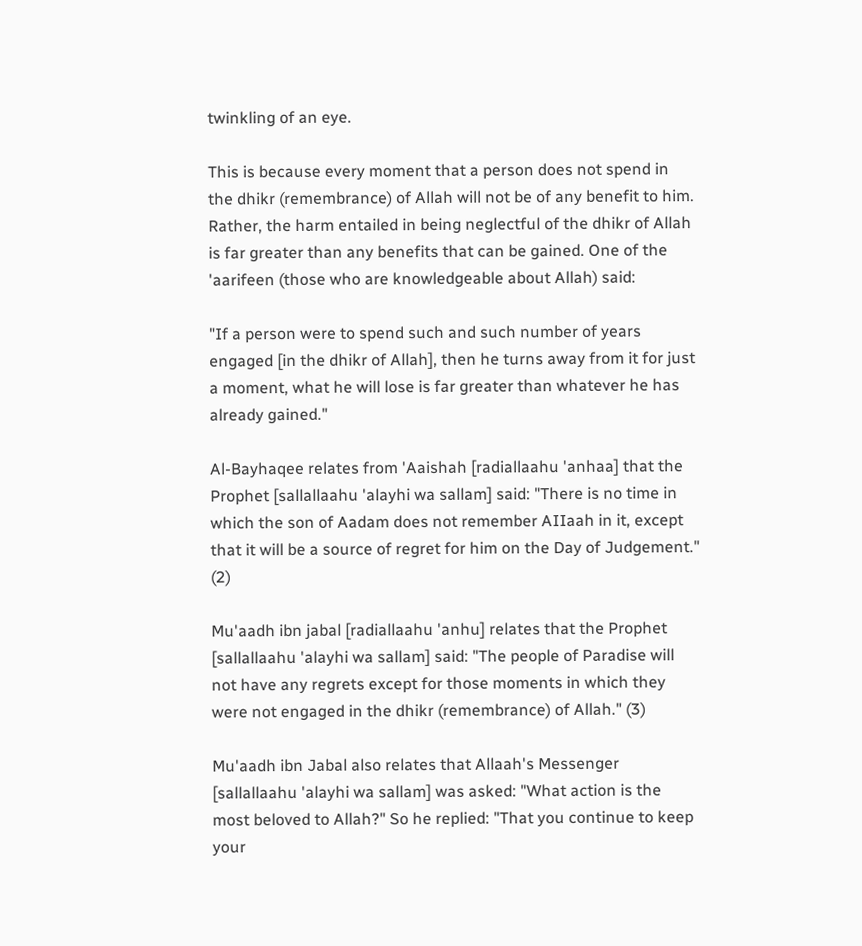twinkling of an eye.

This is because every moment that a person does not spend in the dhikr (remembrance) of Allah will not be of any benefit to him. Rather, the harm entailed in being neglectful of the dhikr of Allah is far greater than any benefits that can be gained. One of the 'aarifeen (those who are knowledgeable about Allah) said:

"If a person were to spend such and such number of years engaged [in the dhikr of Allah], then he turns away from it for just a moment, what he will lose is far greater than whatever he has already gained."

Al-Bayhaqee relates from 'Aaishah [radiallaahu 'anhaa] that the Prophet [sallallaahu 'alayhi wa sallam] said: "There is no time in which the son of Aadam does not remember AIIaah in it, except that it will be a source of regret for him on the Day of Judgement." (2)

Mu'aadh ibn jabal [radiallaahu 'anhu] relates that the Prophet [sallallaahu 'alayhi wa sallam] said: "The people of Paradise will not have any regrets except for those moments in which they were not engaged in the dhikr (remembrance) of Allah." (3)

Mu'aadh ibn Jabal also relates that Allaah's Messenger [sallallaahu 'alayhi wa sallam] was asked: "What action is the most beloved to Allah?" So he replied: "That you continue to keep your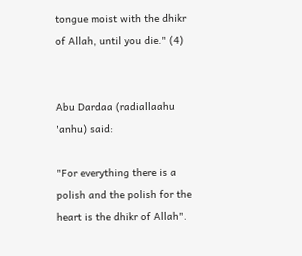tongue moist with the dhikr of Allah, until you die." (4)


Abu Dardaa (radiallaahu 'anhu) said:

"For everything there is a polish and the polish for the heart is the dhikr of Allah".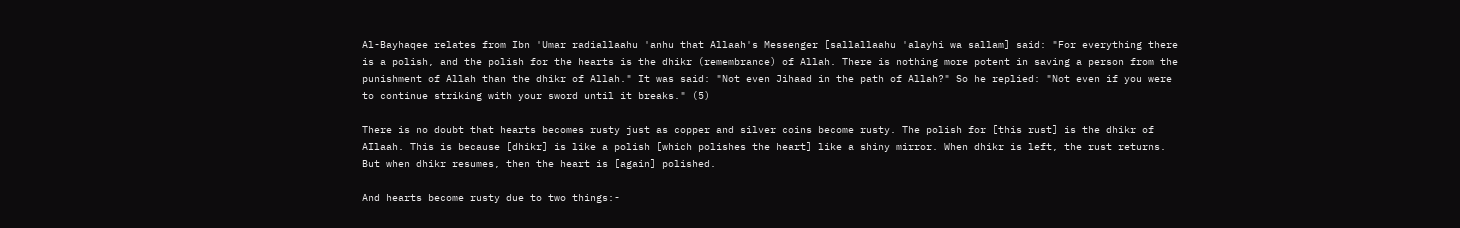Al-Bayhaqee relates from Ibn 'Umar radiallaahu 'anhu that Allaah's Messenger [sallallaahu 'alayhi wa sallam] said: "For everything there is a polish, and the polish for the hearts is the dhikr (remembrance) of Allah. There is nothing more potent in saving a person from the punishment of Allah than the dhikr of Allah." It was said: "Not even Jihaad in the path of Allah?" So he replied: "Not even if you were to continue striking with your sword until it breaks." (5)

There is no doubt that hearts becomes rusty just as copper and silver coins become rusty. The polish for [this rust] is the dhikr of AIlaah. This is because [dhikr] is like a polish [which polishes the heart] like a shiny mirror. When dhikr is left, the rust returns. But when dhikr resumes, then the heart is [again] polished.

And hearts become rusty due to two things:-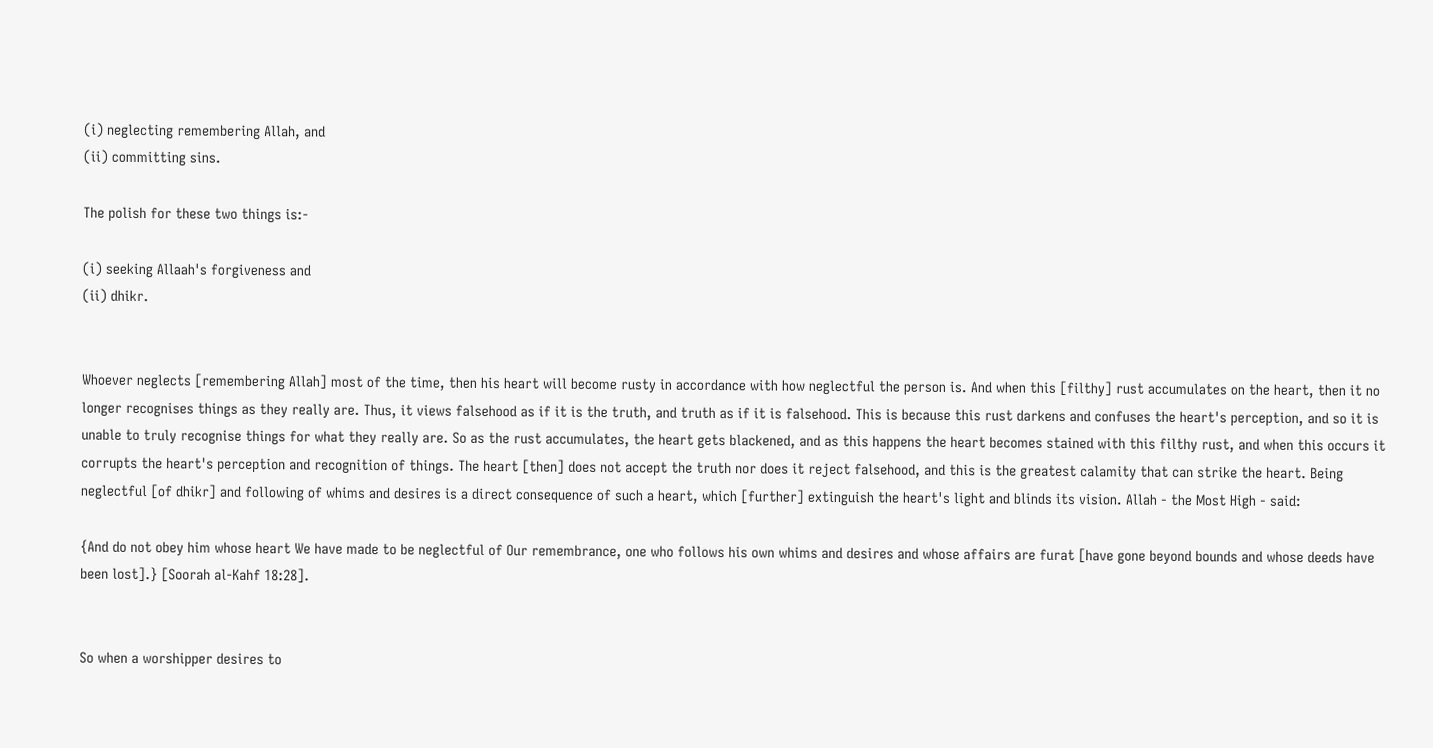(i) neglecting remembering Allah, and
(ii) committing sins.

The polish for these two things is:-

(i) seeking Allaah's forgiveness and
(ii) dhikr.


Whoever neglects [remembering Allah] most of the time, then his heart will become rusty in accordance with how neglectful the person is. And when this [filthy] rust accumulates on the heart, then it no longer recognises things as they really are. Thus, it views falsehood as if it is the truth, and truth as if it is falsehood. This is because this rust darkens and confuses the heart's perception, and so it is unable to truly recognise things for what they really are. So as the rust accumulates, the heart gets blackened, and as this happens the heart becomes stained with this filthy rust, and when this occurs it corrupts the heart's perception and recognition of things. The heart [then] does not accept the truth nor does it reject falsehood, and this is the greatest calamity that can strike the heart. Being neglectful [of dhikr] and following of whims and desires is a direct consequence of such a heart, which [further] extinguish the heart's light and blinds its vision. Allah - the Most High - said:

{And do not obey him whose heart We have made to be neglectful of Our remembrance, one who follows his own whims and desires and whose affairs are furat [have gone beyond bounds and whose deeds have been lost].} [Soorah al-Kahf 18:28].


So when a worshipper desires to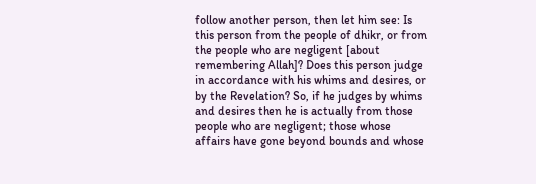follow another person, then let him see: Is this person from the people of dhikr, or from the people who are negligent [about remembering Allah]? Does this person judge in accordance with his whims and desires, or by the Revelation? So, if he judges by whims and desires then he is actually from those people who are negligent; those whose affairs have gone beyond bounds and whose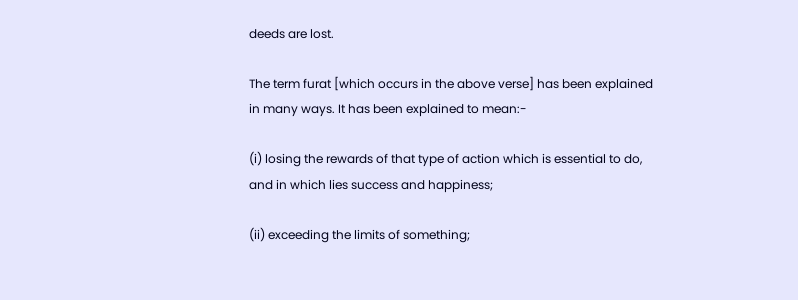deeds are lost.

The term furat [which occurs in the above verse] has been explained in many ways. It has been explained to mean:-

(i) losing the rewards of that type of action which is essential to do, and in which lies success and happiness;

(ii) exceeding the limits of something;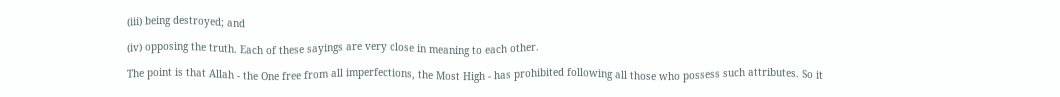(iii) being destroyed; and

(iv) opposing the truth. Each of these sayings are very close in meaning to each other.

The point is that Allah - the One free from all imperfections, the Most High - has prohibited following all those who possess such attributes. So it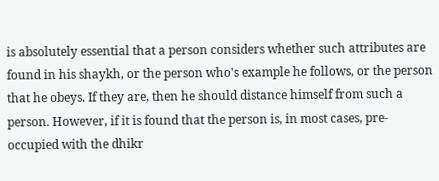is absolutely essential that a person considers whether such attributes are found in his shaykh, or the person who's example he follows, or the person that he obeys. If they are, then he should distance himself from such a person. However, if it is found that the person is, in most cases, pre-occupied with the dhikr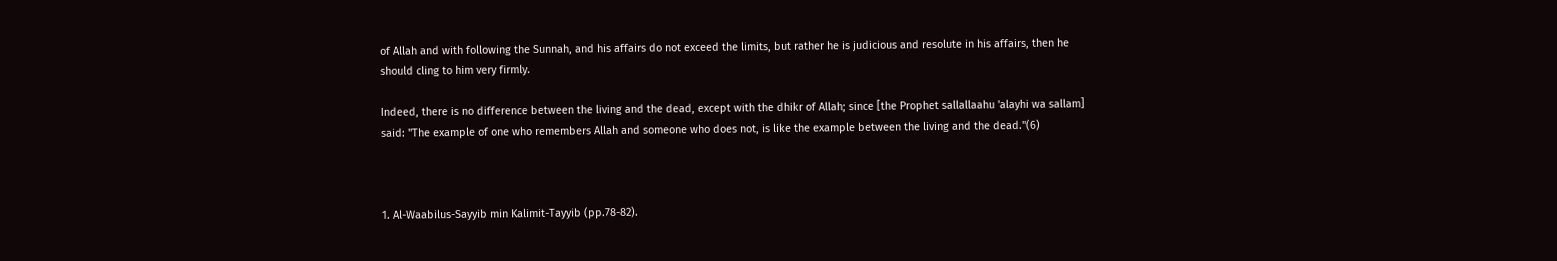of Allah and with following the Sunnah, and his affairs do not exceed the limits, but rather he is judicious and resolute in his affairs, then he should cling to him very firmly.

Indeed, there is no difference between the living and the dead, except with the dhikr of Allah; since [the Prophet sallallaahu 'alayhi wa sallam] said: "The example of one who remembers Allah and someone who does not, is like the example between the living and the dead."(6)



1. Al-Waabilus-Sayyib min Kalimit-Tayyib (pp.78-82).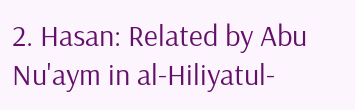2. Hasan: Related by Abu Nu'aym in al-Hiliyatul-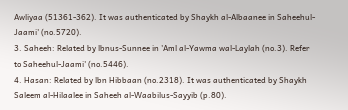Awliyaa (51361-362). It was authenticated by Shaykh al-Albaanee in Saheehul-Jaami' (no.5720).
3. Saheeh: Related by lbnus-Sunnee in 'Aml al-Yawma wal-Laylah (no.3). Refer to Saheehul-Jaami' (no.5446).
4. Hasan: Related by lbn Hibbaan (no.2318). It was authenticated by Shaykh Saleem al-Hilaalee in Saheeh al-Waabilus-Sayyib (p.80).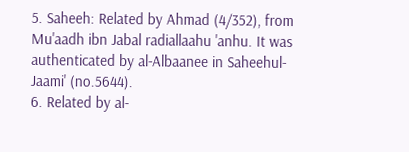5. Saheeh: Related by Ahmad (4/352), from Mu'aadh ibn Jabal radiallaahu 'anhu. It was authenticated by al-Albaanee in Saheehul-Jaami' (no.5644).
6. Related by al-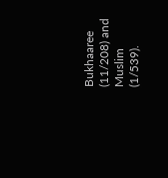Bukhaaree (11/208) and Muslim (1/539).